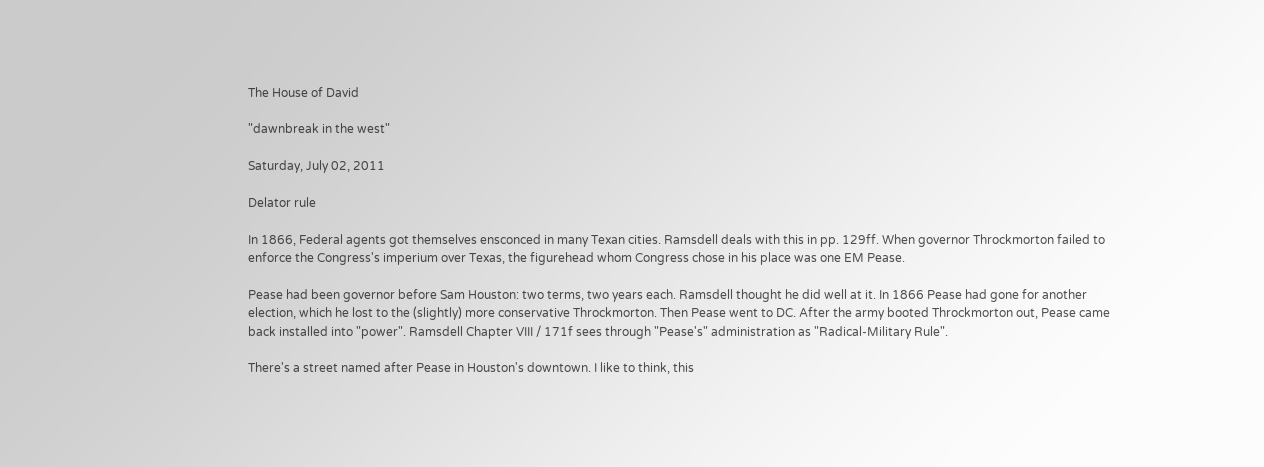The House of David

"dawnbreak in the west"

Saturday, July 02, 2011

Delator rule

In 1866, Federal agents got themselves ensconced in many Texan cities. Ramsdell deals with this in pp. 129ff. When governor Throckmorton failed to enforce the Congress's imperium over Texas, the figurehead whom Congress chose in his place was one EM Pease.

Pease had been governor before Sam Houston: two terms, two years each. Ramsdell thought he did well at it. In 1866 Pease had gone for another election, which he lost to the (slightly) more conservative Throckmorton. Then Pease went to DC. After the army booted Throckmorton out, Pease came back installed into "power". Ramsdell Chapter VIII / 171f sees through "Pease's" administration as "Radical-Military Rule".

There's a street named after Pease in Houston's downtown. I like to think, this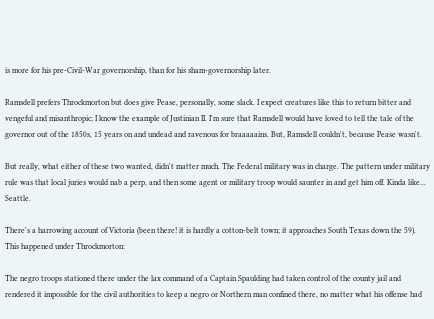is more for his pre-Civil-War governorship, than for his sham-governorship later.

Ramsdell prefers Throckmorton but does give Pease, personally, some slack. I expect creatures like this to return bitter and vengeful and misanthropic; I know the example of Justinian II. I'm sure that Ramsdell would have loved to tell the tale of the governor out of the 1850s, 15 years on and undead and ravenous for braaaaains. But, Ramsdell couldn't, because Pease wasn't.

But really, what either of these two wanted, didn't matter much. The Federal military was in charge. The pattern under military rule was that local juries would nab a perp, and then some agent or military troop would saunter in and get him off. Kinda like... Seattle.

There's a harrowing account of Victoria (been there! it is hardly a cotton-belt town; it approaches South Texas down the 59). This happened under Throckmorton:

The negro troops stationed there under the lax command of a Captain Spaulding had taken control of the county jail and rendered it impossible for the civil authorities to keep a negro or Northern man confined there, no matter what his offense had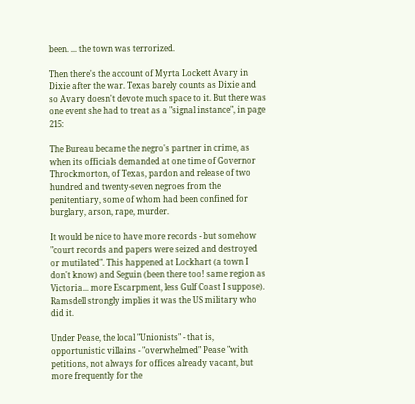been. ... the town was terrorized.

Then there's the account of Myrta Lockett Avary in Dixie after the war. Texas barely counts as Dixie and so Avary doesn't devote much space to it. But there was one event she had to treat as a "signal instance", in page 215:

The Bureau became the negro's partner in crime, as when its officials demanded at one time of Governor Throckmorton, of Texas, pardon and release of two hundred and twenty-seven negroes from the penitentiary, some of whom had been confined for burglary, arson, rape, murder.

It would be nice to have more records - but somehow "court records and papers were seized and destroyed or mutilated". This happened at Lockhart (a town I don't know) and Seguin (been there too! same region as Victoria... more Escarpment, less Gulf Coast I suppose). Ramsdell strongly implies it was the US military who did it.

Under Pease, the local "Unionists" - that is, opportunistic villains - "overwhelmed" Pease "with petitions, not always for offices already vacant, but more frequently for the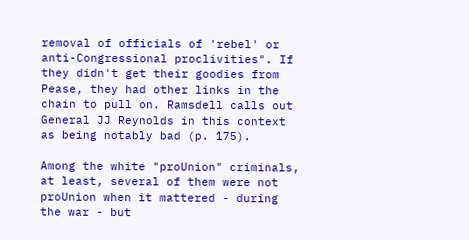removal of officials of 'rebel' or anti-Congressional proclivities". If they didn't get their goodies from Pease, they had other links in the chain to pull on. Ramsdell calls out General JJ Reynolds in this context as being notably bad (p. 175).

Among the white "proUnion" criminals, at least, several of them were not proUnion when it mattered - during the war - but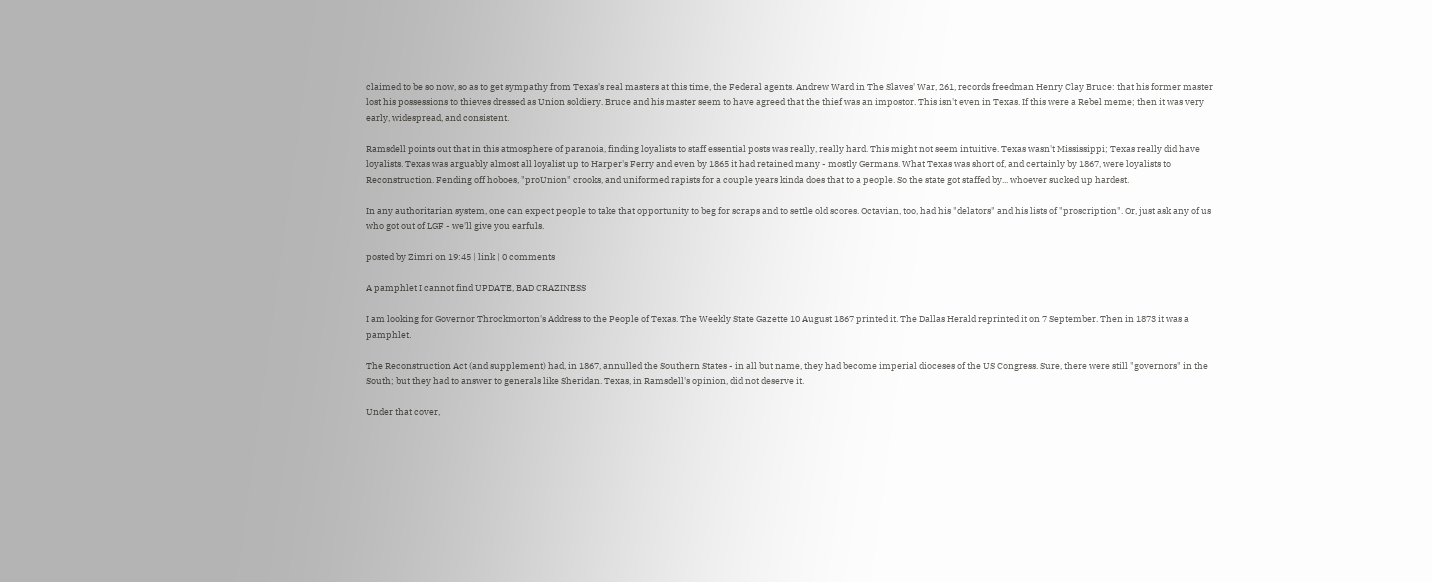claimed to be so now, so as to get sympathy from Texas's real masters at this time, the Federal agents. Andrew Ward in The Slaves' War, 261, records freedman Henry Clay Bruce: that his former master lost his possessions to thieves dressed as Union soldiery. Bruce and his master seem to have agreed that the thief was an impostor. This isn't even in Texas. If this were a Rebel meme; then it was very early, widespread, and consistent.

Ramsdell points out that in this atmosphere of paranoia, finding loyalists to staff essential posts was really, really hard. This might not seem intuitive. Texas wasn't Mississippi; Texas really did have loyalists. Texas was arguably almost all loyalist up to Harper's Ferry and even by 1865 it had retained many - mostly Germans. What Texas was short of, and certainly by 1867, were loyalists to Reconstruction. Fending off hoboes, "proUnion" crooks, and uniformed rapists for a couple years kinda does that to a people. So the state got staffed by... whoever sucked up hardest.

In any authoritarian system, one can expect people to take that opportunity to beg for scraps and to settle old scores. Octavian, too, had his "delators" and his lists of "proscription". Or, just ask any of us who got out of LGF - we'll give you earfuls.

posted by Zimri on 19:45 | link | 0 comments

A pamphlet I cannot find UPDATE, BAD CRAZINESS

I am looking for Governor Throckmorton's Address to the People of Texas. The Weekly State Gazette 10 August 1867 printed it. The Dallas Herald reprinted it on 7 September. Then in 1873 it was a pamphlet.

The Reconstruction Act (and supplement) had, in 1867, annulled the Southern States - in all but name, they had become imperial dioceses of the US Congress. Sure, there were still "governors" in the South; but they had to answer to generals like Sheridan. Texas, in Ramsdell's opinion, did not deserve it.

Under that cover,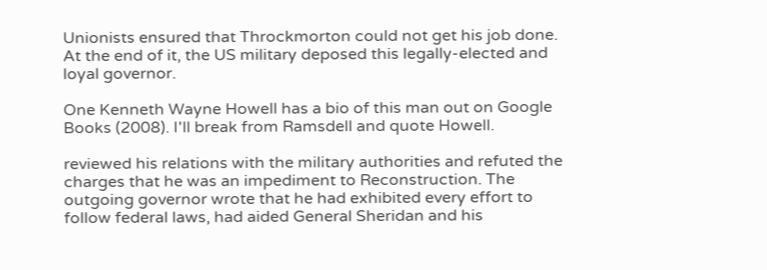Unionists ensured that Throckmorton could not get his job done. At the end of it, the US military deposed this legally-elected and loyal governor.

One Kenneth Wayne Howell has a bio of this man out on Google Books (2008). I'll break from Ramsdell and quote Howell.

reviewed his relations with the military authorities and refuted the charges that he was an impediment to Reconstruction. The outgoing governor wrote that he had exhibited every effort to follow federal laws, had aided General Sheridan and his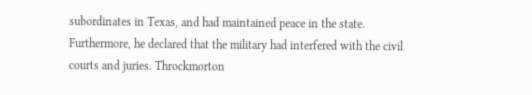subordinates in Texas, and had maintained peace in the state. Furthermore, he declared that the military had interfered with the civil courts and juries. Throckmorton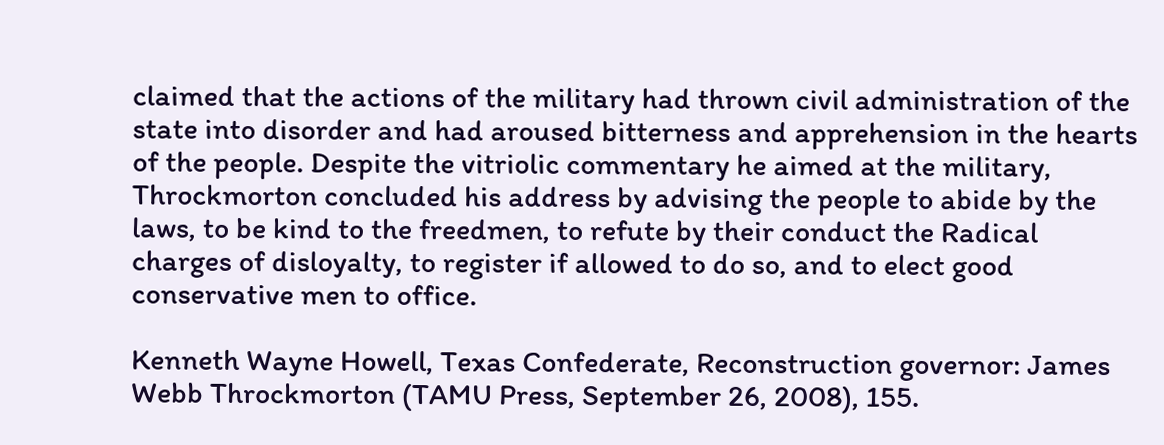claimed that the actions of the military had thrown civil administration of the state into disorder and had aroused bitterness and apprehension in the hearts of the people. Despite the vitriolic commentary he aimed at the military, Throckmorton concluded his address by advising the people to abide by the laws, to be kind to the freedmen, to refute by their conduct the Radical charges of disloyalty, to register if allowed to do so, and to elect good conservative men to office.

Kenneth Wayne Howell, Texas Confederate, Reconstruction governor: James Webb Throckmorton (TAMU Press, September 26, 2008), 155.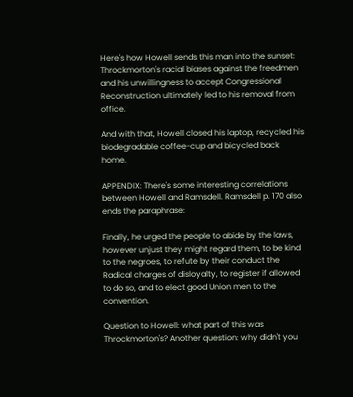Here's how Howell sends this man into the sunset: Throckmorton's racial biases against the freedmen and his unwillingness to accept Congressional Reconstruction ultimately led to his removal from office.

And with that, Howell closed his laptop, recycled his biodegradable coffee-cup and bicycled back home.

APPENDIX: There's some interesting correlations between Howell and Ramsdell. Ramsdell p. 170 also ends the paraphrase:

Finally, he urged the people to abide by the laws, however unjust they might regard them, to be kind to the negroes, to refute by their conduct the Radical charges of disloyalty, to register if allowed to do so, and to elect good Union men to the convention.

Question to Howell: what part of this was Throckmorton's? Another question: why didn't you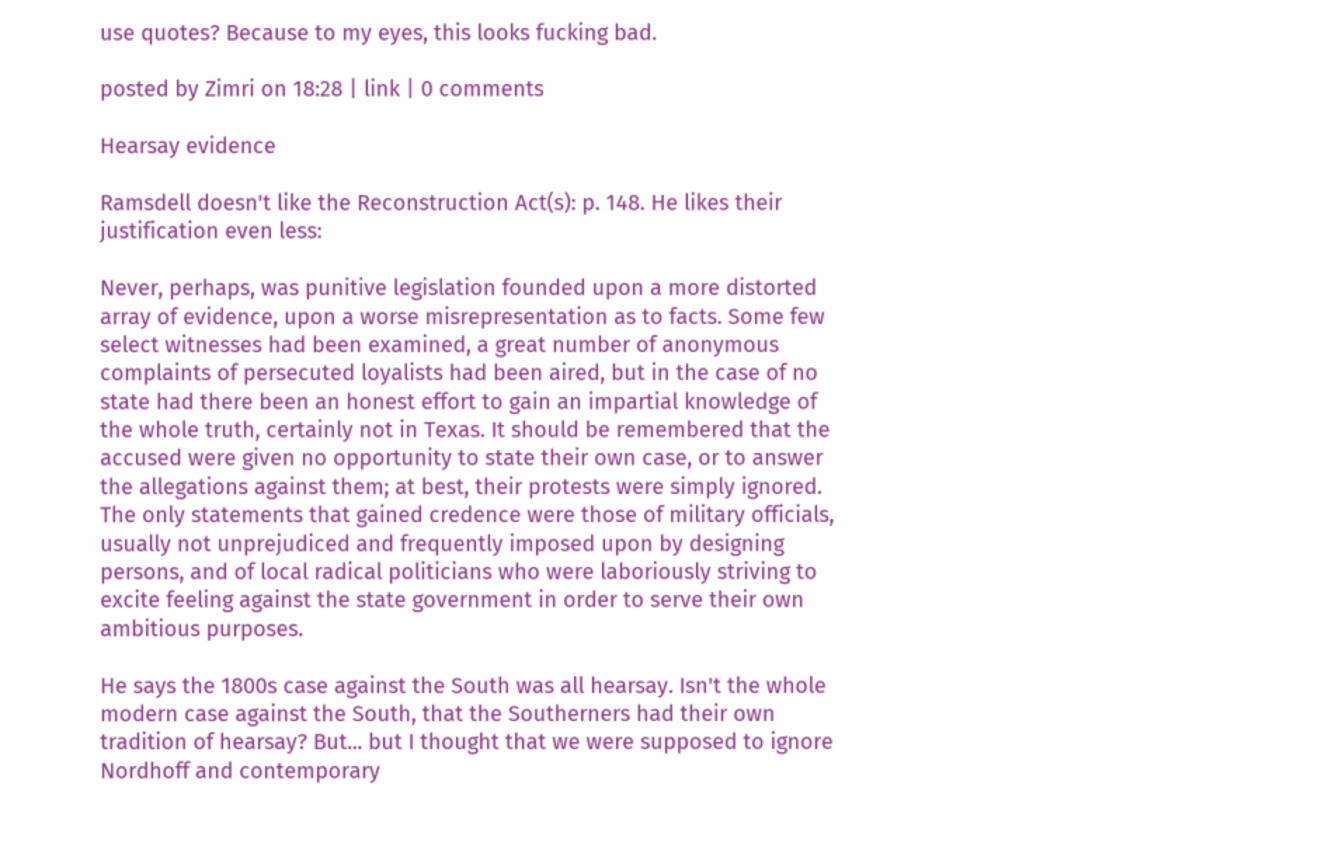use quotes? Because to my eyes, this looks fucking bad.

posted by Zimri on 18:28 | link | 0 comments

Hearsay evidence

Ramsdell doesn't like the Reconstruction Act(s): p. 148. He likes their justification even less:

Never, perhaps, was punitive legislation founded upon a more distorted array of evidence, upon a worse misrepresentation as to facts. Some few select witnesses had been examined, a great number of anonymous complaints of persecuted loyalists had been aired, but in the case of no state had there been an honest effort to gain an impartial knowledge of the whole truth, certainly not in Texas. It should be remembered that the accused were given no opportunity to state their own case, or to answer the allegations against them; at best, their protests were simply ignored. The only statements that gained credence were those of military officials, usually not unprejudiced and frequently imposed upon by designing persons, and of local radical politicians who were laboriously striving to excite feeling against the state government in order to serve their own ambitious purposes.

He says the 1800s case against the South was all hearsay. Isn't the whole modern case against the South, that the Southerners had their own tradition of hearsay? But... but I thought that we were supposed to ignore Nordhoff and contemporary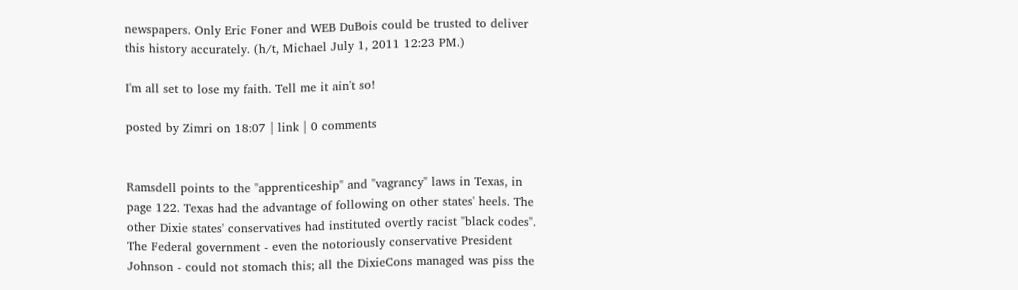newspapers. Only Eric Foner and WEB DuBois could be trusted to deliver this history accurately. (h/t, Michael July 1, 2011 12:23 PM.)

I'm all set to lose my faith. Tell me it ain't so!

posted by Zimri on 18:07 | link | 0 comments


Ramsdell points to the "apprenticeship" and "vagrancy" laws in Texas, in page 122. Texas had the advantage of following on other states' heels. The other Dixie states' conservatives had instituted overtly racist "black codes". The Federal government - even the notoriously conservative President Johnson - could not stomach this; all the DixieCons managed was piss the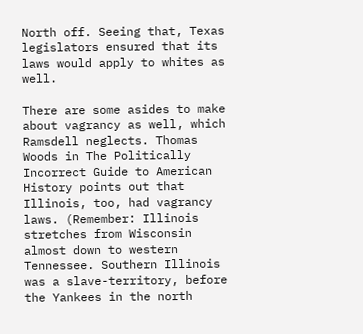North off. Seeing that, Texas legislators ensured that its laws would apply to whites as well.

There are some asides to make about vagrancy as well, which Ramsdell neglects. Thomas Woods in The Politically Incorrect Guide to American History points out that Illinois, too, had vagrancy laws. (Remember: Illinois stretches from Wisconsin almost down to western Tennessee. Southern Illinois was a slave-territory, before the Yankees in the north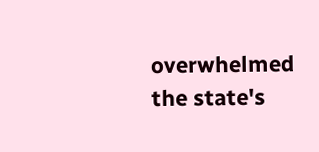overwhelmed the state's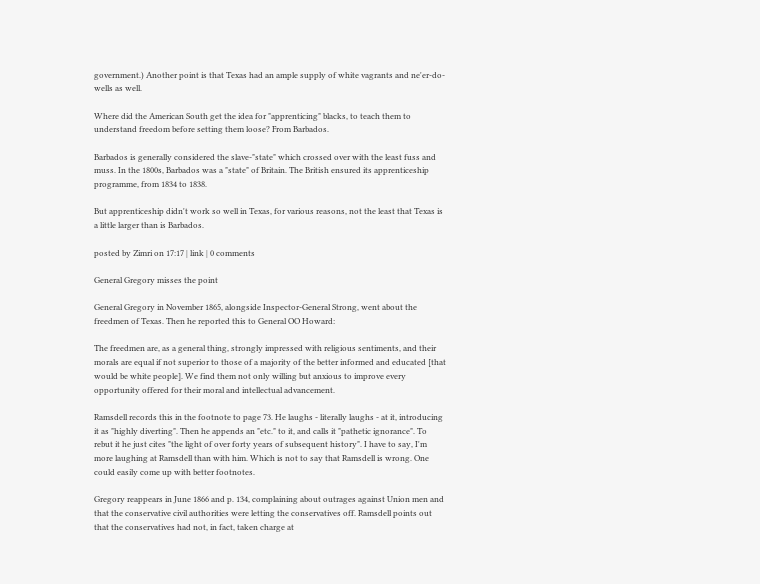government.) Another point is that Texas had an ample supply of white vagrants and ne'er-do-wells as well.

Where did the American South get the idea for "apprenticing" blacks, to teach them to understand freedom before setting them loose? From Barbados.

Barbados is generally considered the slave-"state" which crossed over with the least fuss and muss. In the 1800s, Barbados was a "state" of Britain. The British ensured its apprenticeship programme, from 1834 to 1838.

But apprenticeship didn't work so well in Texas, for various reasons, not the least that Texas is a little larger than is Barbados.

posted by Zimri on 17:17 | link | 0 comments

General Gregory misses the point

General Gregory in November 1865, alongside Inspector-General Strong, went about the freedmen of Texas. Then he reported this to General OO Howard:

The freedmen are, as a general thing, strongly impressed with religious sentiments, and their morals are equal if not superior to those of a majority of the better informed and educated [that would be white people]. We find them not only willing but anxious to improve every opportunity offered for their moral and intellectual advancement.

Ramsdell records this in the footnote to page 73. He laughs - literally laughs - at it, introducing it as "highly diverting". Then he appends an "etc." to it, and calls it "pathetic ignorance". To rebut it he just cites "the light of over forty years of subsequent history". I have to say, I'm more laughing at Ramsdell than with him. Which is not to say that Ramsdell is wrong. One could easily come up with better footnotes.

Gregory reappears in June 1866 and p. 134, complaining about outrages against Union men and that the conservative civil authorities were letting the conservatives off. Ramsdell points out that the conservatives had not, in fact, taken charge at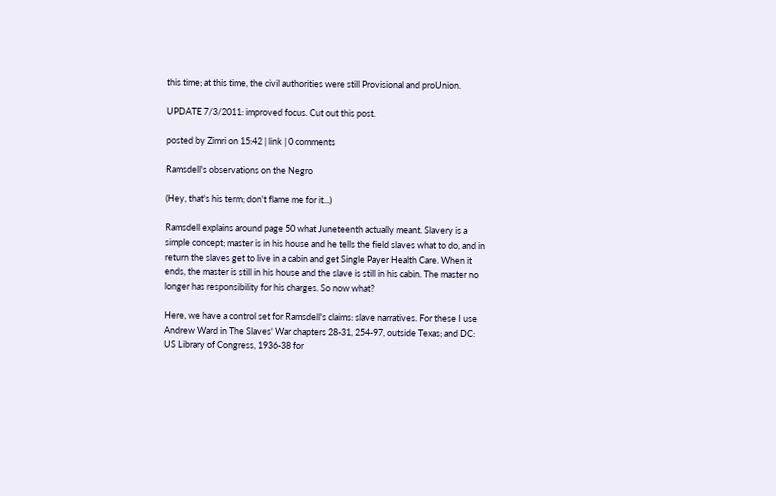this time; at this time, the civil authorities were still Provisional and proUnion.

UPDATE 7/3/2011: improved focus. Cut out this post.

posted by Zimri on 15:42 | link | 0 comments

Ramsdell's observations on the Negro

(Hey, that's his term; don't flame me for it...)

Ramsdell explains around page 50 what Juneteenth actually meant. Slavery is a simple concept; master is in his house and he tells the field slaves what to do, and in return the slaves get to live in a cabin and get Single Payer Health Care. When it ends, the master is still in his house and the slave is still in his cabin. The master no longer has responsibility for his charges. So now what?

Here, we have a control set for Ramsdell's claims: slave narratives. For these I use Andrew Ward in The Slaves' War chapters 28-31, 254-97, outside Texas; and DC: US Library of Congress, 1936-38 for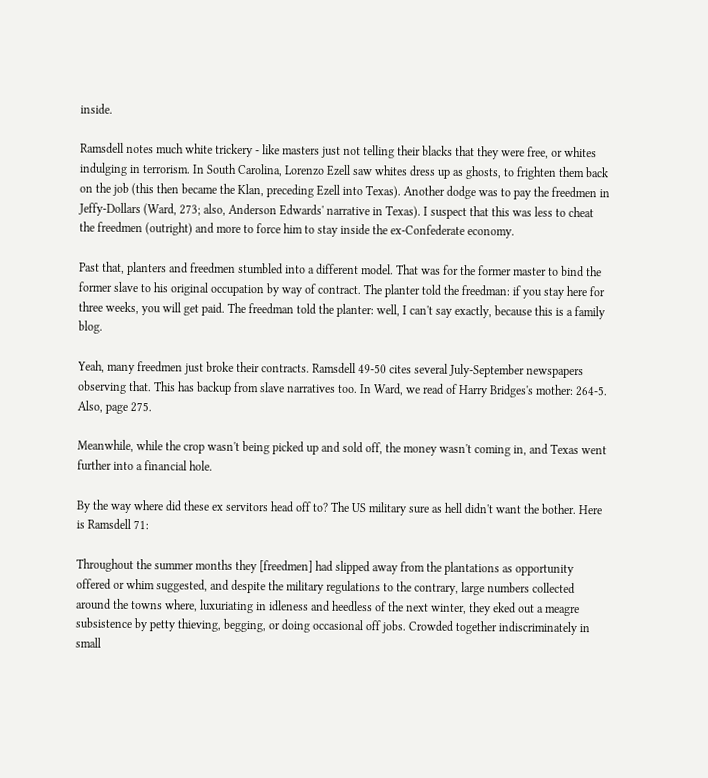inside.

Ramsdell notes much white trickery - like masters just not telling their blacks that they were free, or whites indulging in terrorism. In South Carolina, Lorenzo Ezell saw whites dress up as ghosts, to frighten them back on the job (this then became the Klan, preceding Ezell into Texas). Another dodge was to pay the freedmen in Jeffy-Dollars (Ward, 273; also, Anderson Edwards' narrative in Texas). I suspect that this was less to cheat the freedmen (outright) and more to force him to stay inside the ex-Confederate economy.

Past that, planters and freedmen stumbled into a different model. That was for the former master to bind the former slave to his original occupation by way of contract. The planter told the freedman: if you stay here for three weeks, you will get paid. The freedman told the planter: well, I can't say exactly, because this is a family blog.

Yeah, many freedmen just broke their contracts. Ramsdell 49-50 cites several July-September newspapers observing that. This has backup from slave narratives too. In Ward, we read of Harry Bridges's mother: 264-5. Also, page 275.

Meanwhile, while the crop wasn't being picked up and sold off, the money wasn't coming in, and Texas went further into a financial hole.

By the way where did these ex servitors head off to? The US military sure as hell didn't want the bother. Here is Ramsdell 71:

Throughout the summer months they [freedmen] had slipped away from the plantations as opportunity offered or whim suggested, and despite the military regulations to the contrary, large numbers collected around the towns where, luxuriating in idleness and heedless of the next winter, they eked out a meagre subsistence by petty thieving, begging, or doing occasional off jobs. Crowded together indiscriminately in small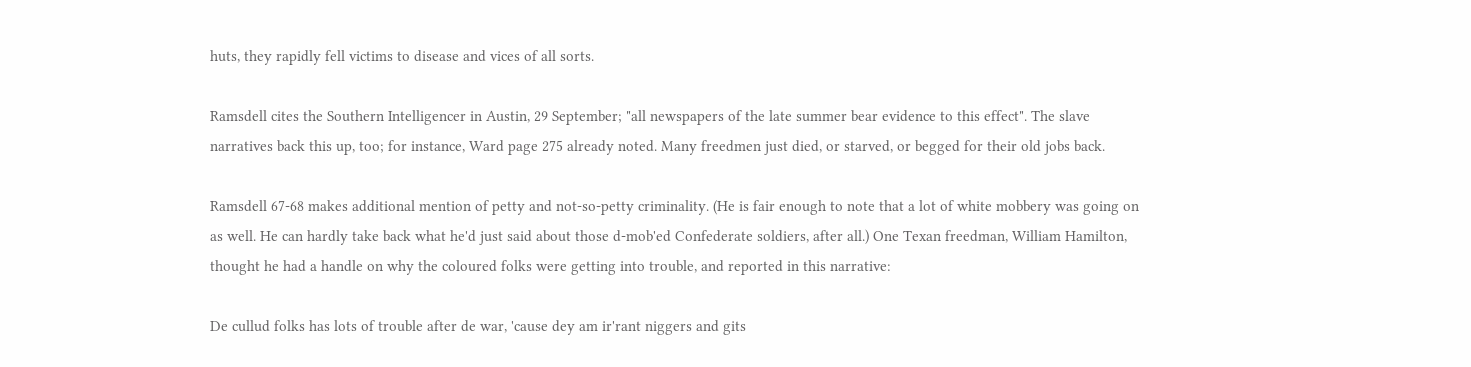huts, they rapidly fell victims to disease and vices of all sorts.

Ramsdell cites the Southern Intelligencer in Austin, 29 September; "all newspapers of the late summer bear evidence to this effect". The slave narratives back this up, too; for instance, Ward page 275 already noted. Many freedmen just died, or starved, or begged for their old jobs back.

Ramsdell 67-68 makes additional mention of petty and not-so-petty criminality. (He is fair enough to note that a lot of white mobbery was going on as well. He can hardly take back what he'd just said about those d-mob'ed Confederate soldiers, after all.) One Texan freedman, William Hamilton, thought he had a handle on why the coloured folks were getting into trouble, and reported in this narrative:

De cullud folks has lots of trouble after de war, 'cause dey am ir'rant niggers and gits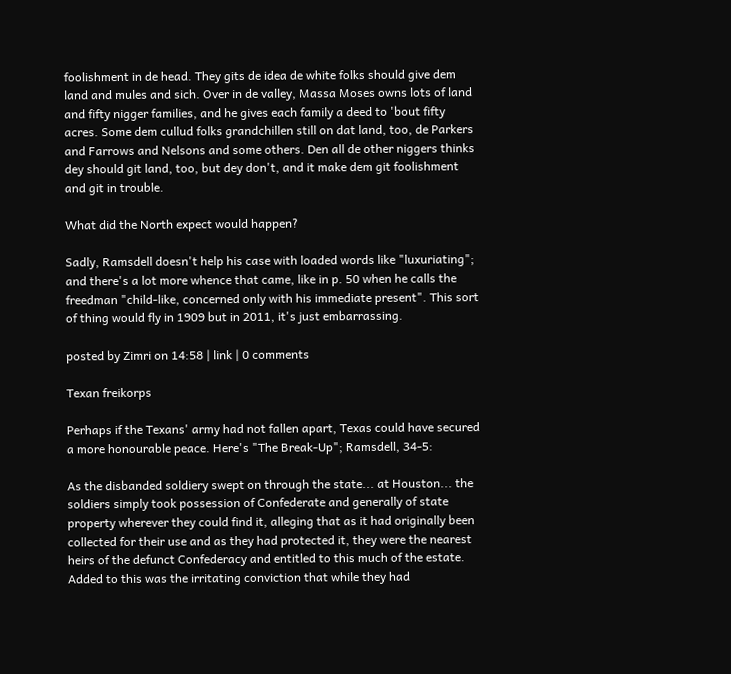foolishment in de head. They gits de idea de white folks should give dem land and mules and sich. Over in de valley, Massa Moses owns lots of land and fifty nigger families, and he gives each family a deed to 'bout fifty acres. Some dem cullud folks grandchillen still on dat land, too, de Parkers and Farrows and Nelsons and some others. Den all de other niggers thinks dey should git land, too, but dey don't, and it make dem git foolishment and git in trouble.

What did the North expect would happen?

Sadly, Ramsdell doesn't help his case with loaded words like "luxuriating"; and there's a lot more whence that came, like in p. 50 when he calls the freedman "child-like, concerned only with his immediate present". This sort of thing would fly in 1909 but in 2011, it's just embarrassing.

posted by Zimri on 14:58 | link | 0 comments

Texan freikorps

Perhaps if the Texans' army had not fallen apart, Texas could have secured a more honourable peace. Here's "The Break-Up"; Ramsdell, 34-5:

As the disbanded soldiery swept on through the state... at Houston... the soldiers simply took possession of Confederate and generally of state property wherever they could find it, alleging that as it had originally been collected for their use and as they had protected it, they were the nearest heirs of the defunct Confederacy and entitled to this much of the estate. Added to this was the irritating conviction that while they had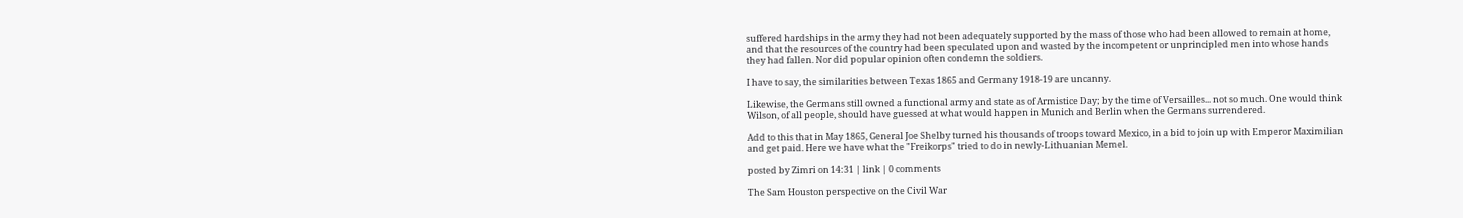suffered hardships in the army they had not been adequately supported by the mass of those who had been allowed to remain at home, and that the resources of the country had been speculated upon and wasted by the incompetent or unprincipled men into whose hands they had fallen. Nor did popular opinion often condemn the soldiers.

I have to say, the similarities between Texas 1865 and Germany 1918-19 are uncanny.

Likewise, the Germans still owned a functional army and state as of Armistice Day; by the time of Versailles... not so much. One would think Wilson, of all people, should have guessed at what would happen in Munich and Berlin when the Germans surrendered.

Add to this that in May 1865, General Joe Shelby turned his thousands of troops toward Mexico, in a bid to join up with Emperor Maximilian and get paid. Here we have what the "Freikorps" tried to do in newly-Lithuanian Memel.

posted by Zimri on 14:31 | link | 0 comments

The Sam Houston perspective on the Civil War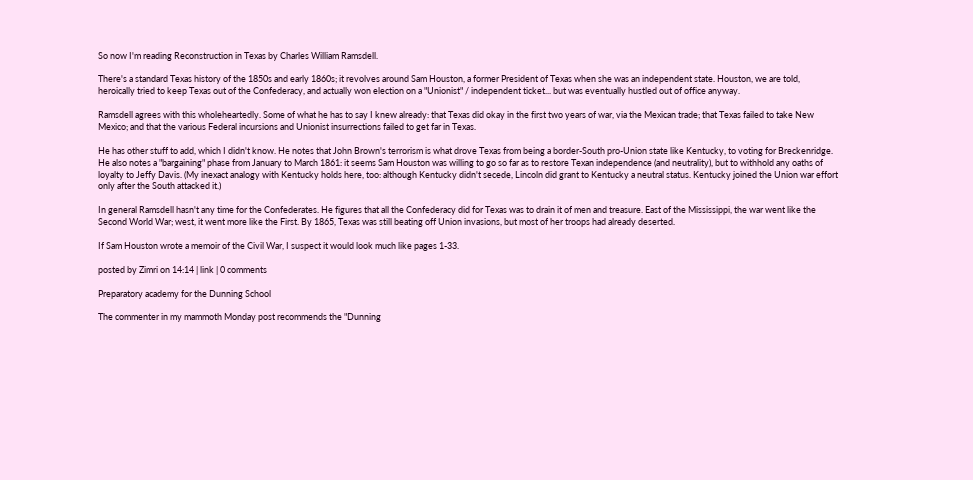So now I'm reading Reconstruction in Texas by Charles William Ramsdell.

There's a standard Texas history of the 1850s and early 1860s; it revolves around Sam Houston, a former President of Texas when she was an independent state. Houston, we are told, heroically tried to keep Texas out of the Confederacy, and actually won election on a "Unionist" / independent ticket... but was eventually hustled out of office anyway.

Ramsdell agrees with this wholeheartedly. Some of what he has to say I knew already: that Texas did okay in the first two years of war, via the Mexican trade; that Texas failed to take New Mexico; and that the various Federal incursions and Unionist insurrections failed to get far in Texas.

He has other stuff to add, which I didn't know. He notes that John Brown's terrorism is what drove Texas from being a border-South pro-Union state like Kentucky, to voting for Breckenridge. He also notes a "bargaining" phase from January to March 1861: it seems Sam Houston was willing to go so far as to restore Texan independence (and neutrality), but to withhold any oaths of loyalty to Jeffy Davis. (My inexact analogy with Kentucky holds here, too: although Kentucky didn't secede, Lincoln did grant to Kentucky a neutral status. Kentucky joined the Union war effort only after the South attacked it.)

In general Ramsdell hasn't any time for the Confederates. He figures that all the Confederacy did for Texas was to drain it of men and treasure. East of the Mississippi, the war went like the Second World War; west, it went more like the First. By 1865, Texas was still beating off Union invasions, but most of her troops had already deserted.

If Sam Houston wrote a memoir of the Civil War, I suspect it would look much like pages 1-33.

posted by Zimri on 14:14 | link | 0 comments

Preparatory academy for the Dunning School

The commenter in my mammoth Monday post recommends the "Dunning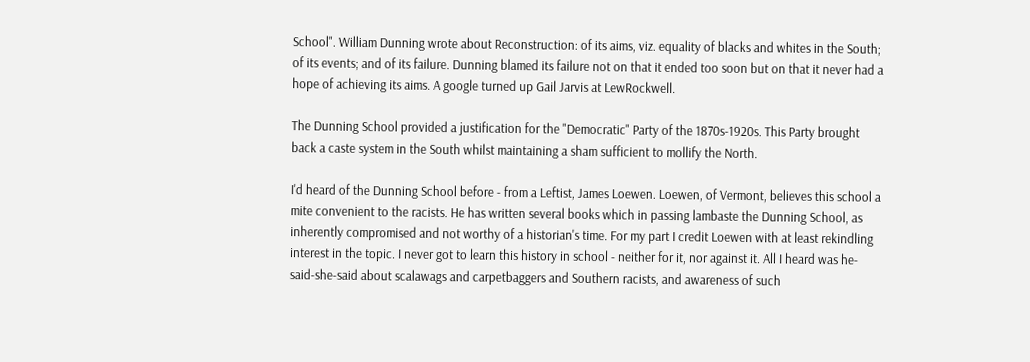School". William Dunning wrote about Reconstruction: of its aims, viz. equality of blacks and whites in the South; of its events; and of its failure. Dunning blamed its failure not on that it ended too soon but on that it never had a hope of achieving its aims. A google turned up Gail Jarvis at LewRockwell.

The Dunning School provided a justification for the "Democratic" Party of the 1870s-1920s. This Party brought back a caste system in the South whilst maintaining a sham sufficient to mollify the North.

I'd heard of the Dunning School before - from a Leftist, James Loewen. Loewen, of Vermont, believes this school a mite convenient to the racists. He has written several books which in passing lambaste the Dunning School, as inherently compromised and not worthy of a historian's time. For my part I credit Loewen with at least rekindling interest in the topic. I never got to learn this history in school - neither for it, nor against it. All I heard was he-said-she-said about scalawags and carpetbaggers and Southern racists, and awareness of such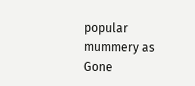popular mummery as Gone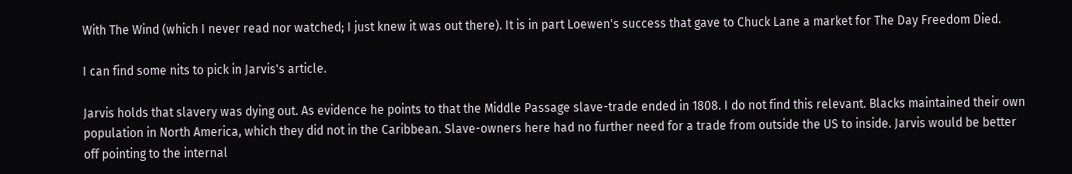With The Wind (which I never read nor watched; I just knew it was out there). It is in part Loewen's success that gave to Chuck Lane a market for The Day Freedom Died.

I can find some nits to pick in Jarvis's article.

Jarvis holds that slavery was dying out. As evidence he points to that the Middle Passage slave-trade ended in 1808. I do not find this relevant. Blacks maintained their own population in North America, which they did not in the Caribbean. Slave-owners here had no further need for a trade from outside the US to inside. Jarvis would be better off pointing to the internal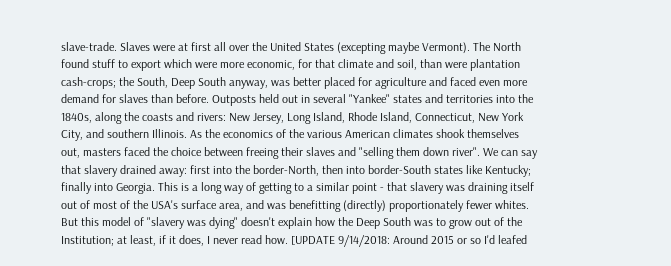slave-trade. Slaves were at first all over the United States (excepting maybe Vermont). The North found stuff to export which were more economic, for that climate and soil, than were plantation cash-crops; the South, Deep South anyway, was better placed for agriculture and faced even more demand for slaves than before. Outposts held out in several "Yankee" states and territories into the 1840s, along the coasts and rivers: New Jersey, Long Island, Rhode Island, Connecticut, New York City, and southern Illinois. As the economics of the various American climates shook themselves out, masters faced the choice between freeing their slaves and "selling them down river". We can say that slavery drained away: first into the border-North, then into border-South states like Kentucky; finally into Georgia. This is a long way of getting to a similar point - that slavery was draining itself out of most of the USA's surface area, and was benefitting (directly) proportionately fewer whites. But this model of "slavery was dying" doesn't explain how the Deep South was to grow out of the Institution; at least, if it does, I never read how. [UPDATE 9/14/2018: Around 2015 or so I'd leafed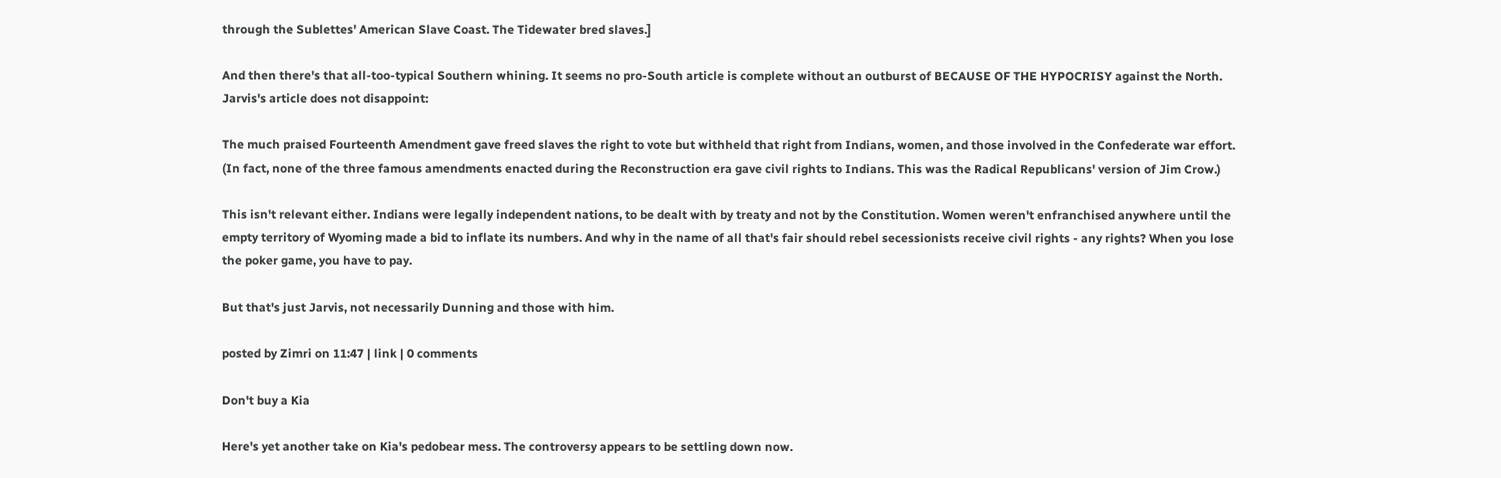through the Sublettes' American Slave Coast. The Tidewater bred slaves.]

And then there's that all-too-typical Southern whining. It seems no pro-South article is complete without an outburst of BECAUSE OF THE HYPOCRISY against the North. Jarvis's article does not disappoint:

The much praised Fourteenth Amendment gave freed slaves the right to vote but withheld that right from Indians, women, and those involved in the Confederate war effort. (In fact, none of the three famous amendments enacted during the Reconstruction era gave civil rights to Indians. This was the Radical Republicans' version of Jim Crow.)

This isn't relevant either. Indians were legally independent nations, to be dealt with by treaty and not by the Constitution. Women weren't enfranchised anywhere until the empty territory of Wyoming made a bid to inflate its numbers. And why in the name of all that's fair should rebel secessionists receive civil rights - any rights? When you lose the poker game, you have to pay.

But that's just Jarvis, not necessarily Dunning and those with him.

posted by Zimri on 11:47 | link | 0 comments

Don't buy a Kia

Here's yet another take on Kia's pedobear mess. The controversy appears to be settling down now.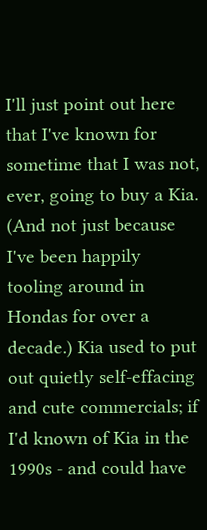I'll just point out here that I've known for sometime that I was not, ever, going to buy a Kia. (And not just because I've been happily tooling around in Hondas for over a decade.) Kia used to put out quietly self-effacing and cute commercials; if I'd known of Kia in the 1990s - and could have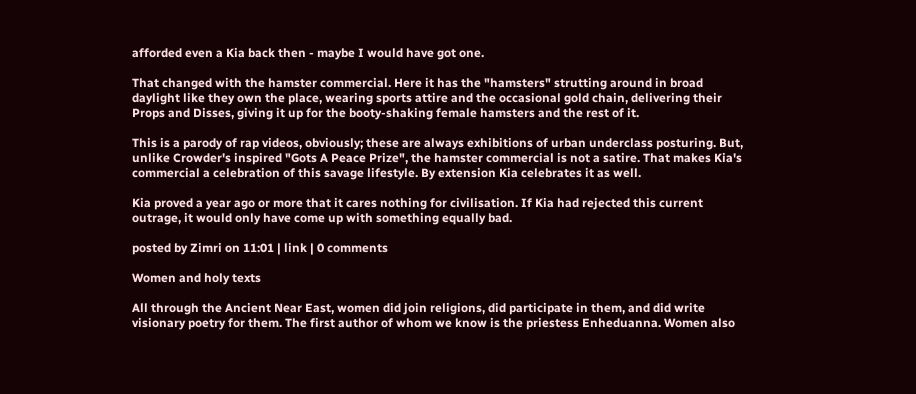afforded even a Kia back then - maybe I would have got one.

That changed with the hamster commercial. Here it has the "hamsters" strutting around in broad daylight like they own the place, wearing sports attire and the occasional gold chain, delivering their Props and Disses, giving it up for the booty-shaking female hamsters and the rest of it.

This is a parody of rap videos, obviously; these are always exhibitions of urban underclass posturing. But, unlike Crowder's inspired "Gots A Peace Prize", the hamster commercial is not a satire. That makes Kia's commercial a celebration of this savage lifestyle. By extension Kia celebrates it as well.

Kia proved a year ago or more that it cares nothing for civilisation. If Kia had rejected this current outrage, it would only have come up with something equally bad.

posted by Zimri on 11:01 | link | 0 comments

Women and holy texts

All through the Ancient Near East, women did join religions, did participate in them, and did write visionary poetry for them. The first author of whom we know is the priestess Enheduanna. Women also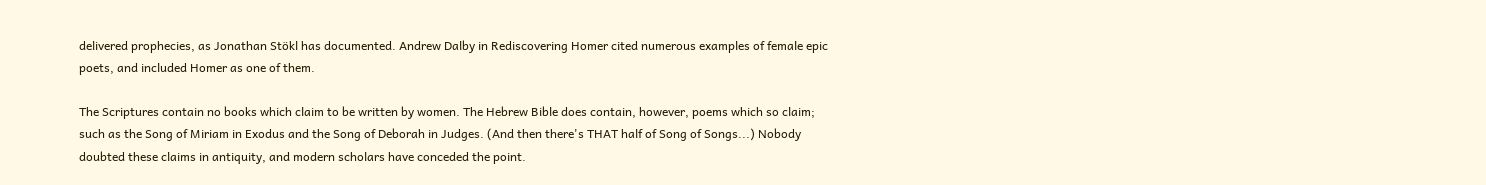delivered prophecies, as Jonathan Stökl has documented. Andrew Dalby in Rediscovering Homer cited numerous examples of female epic poets, and included Homer as one of them.

The Scriptures contain no books which claim to be written by women. The Hebrew Bible does contain, however, poems which so claim; such as the Song of Miriam in Exodus and the Song of Deborah in Judges. (And then there's THAT half of Song of Songs...) Nobody doubted these claims in antiquity, and modern scholars have conceded the point.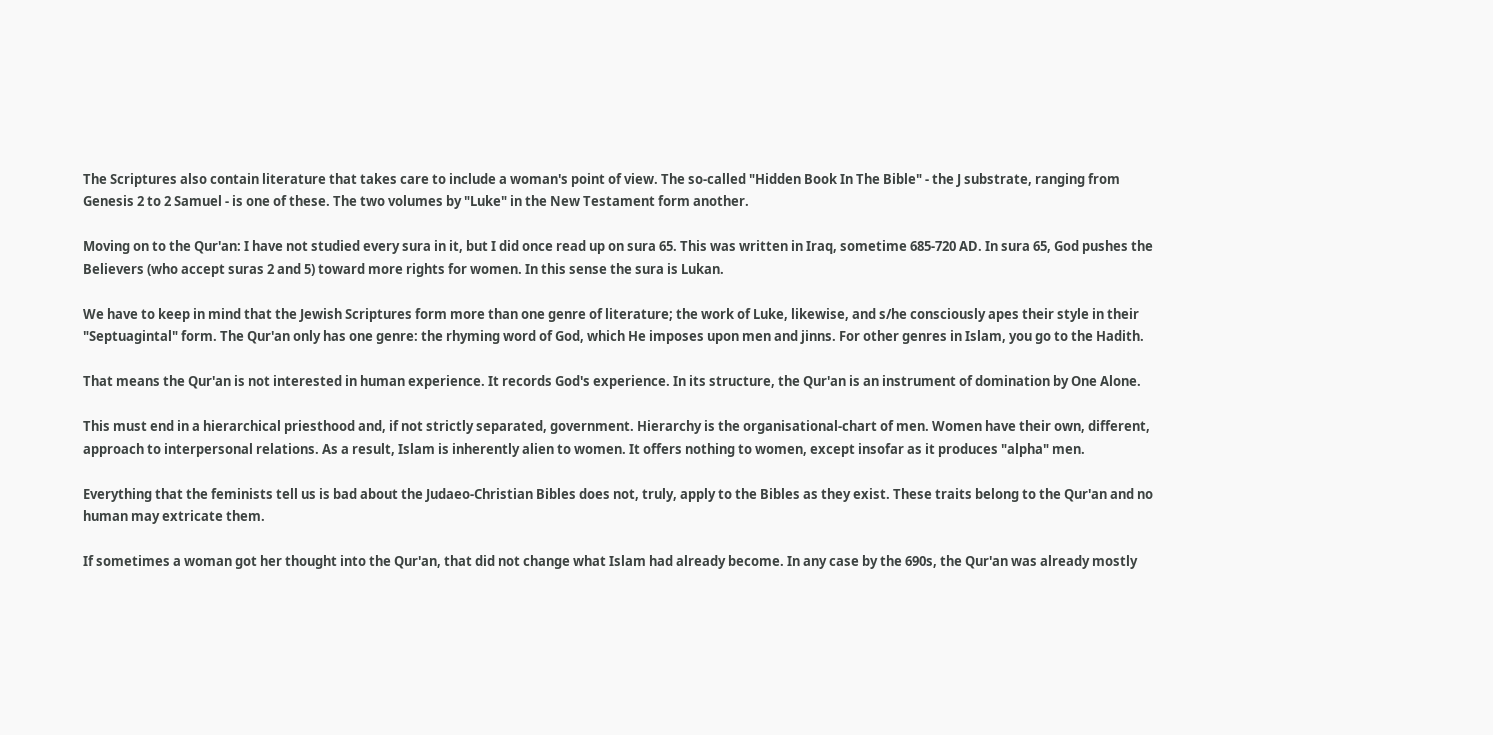The Scriptures also contain literature that takes care to include a woman's point of view. The so-called "Hidden Book In The Bible" - the J substrate, ranging from Genesis 2 to 2 Samuel - is one of these. The two volumes by "Luke" in the New Testament form another.

Moving on to the Qur'an: I have not studied every sura in it, but I did once read up on sura 65. This was written in Iraq, sometime 685-720 AD. In sura 65, God pushes the Believers (who accept suras 2 and 5) toward more rights for women. In this sense the sura is Lukan.

We have to keep in mind that the Jewish Scriptures form more than one genre of literature; the work of Luke, likewise, and s/he consciously apes their style in their "Septuagintal" form. The Qur'an only has one genre: the rhyming word of God, which He imposes upon men and jinns. For other genres in Islam, you go to the Hadith.

That means the Qur'an is not interested in human experience. It records God's experience. In its structure, the Qur'an is an instrument of domination by One Alone.

This must end in a hierarchical priesthood and, if not strictly separated, government. Hierarchy is the organisational-chart of men. Women have their own, different, approach to interpersonal relations. As a result, Islam is inherently alien to women. It offers nothing to women, except insofar as it produces "alpha" men.

Everything that the feminists tell us is bad about the Judaeo-Christian Bibles does not, truly, apply to the Bibles as they exist. These traits belong to the Qur'an and no human may extricate them.

If sometimes a woman got her thought into the Qur'an, that did not change what Islam had already become. In any case by the 690s, the Qur'an was already mostly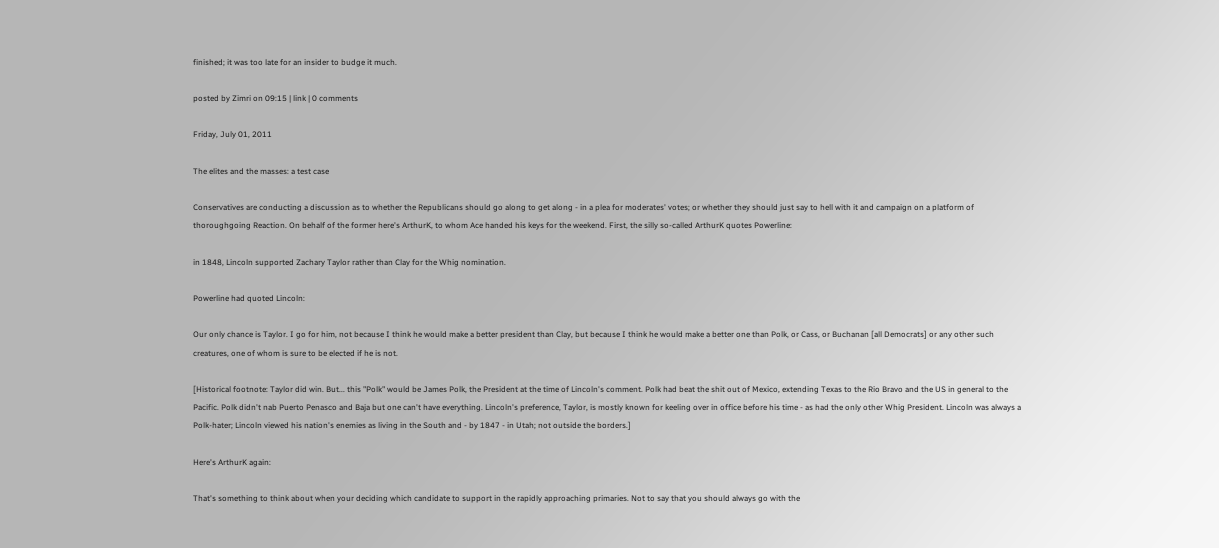finished; it was too late for an insider to budge it much.

posted by Zimri on 09:15 | link | 0 comments

Friday, July 01, 2011

The elites and the masses: a test case

Conservatives are conducting a discussion as to whether the Republicans should go along to get along - in a plea for moderates' votes; or whether they should just say to hell with it and campaign on a platform of thoroughgoing Reaction. On behalf of the former here's ArthurK, to whom Ace handed his keys for the weekend. First, the silly so-called ArthurK quotes Powerline:

in 1848, Lincoln supported Zachary Taylor rather than Clay for the Whig nomination.

Powerline had quoted Lincoln:

Our only chance is Taylor. I go for him, not because I think he would make a better president than Clay, but because I think he would make a better one than Polk, or Cass, or Buchanan [all Democrats] or any other such creatures, one of whom is sure to be elected if he is not.

[Historical footnote: Taylor did win. But... this "Polk" would be James Polk, the President at the time of Lincoln's comment. Polk had beat the shit out of Mexico, extending Texas to the Rio Bravo and the US in general to the Pacific. Polk didn't nab Puerto Penasco and Baja but one can't have everything. Lincoln's preference, Taylor, is mostly known for keeling over in office before his time - as had the only other Whig President. Lincoln was always a Polk-hater; Lincoln viewed his nation's enemies as living in the South and - by 1847 - in Utah; not outside the borders.]

Here's ArthurK again:

That's something to think about when your deciding which candidate to support in the rapidly approaching primaries. Not to say that you should always go with the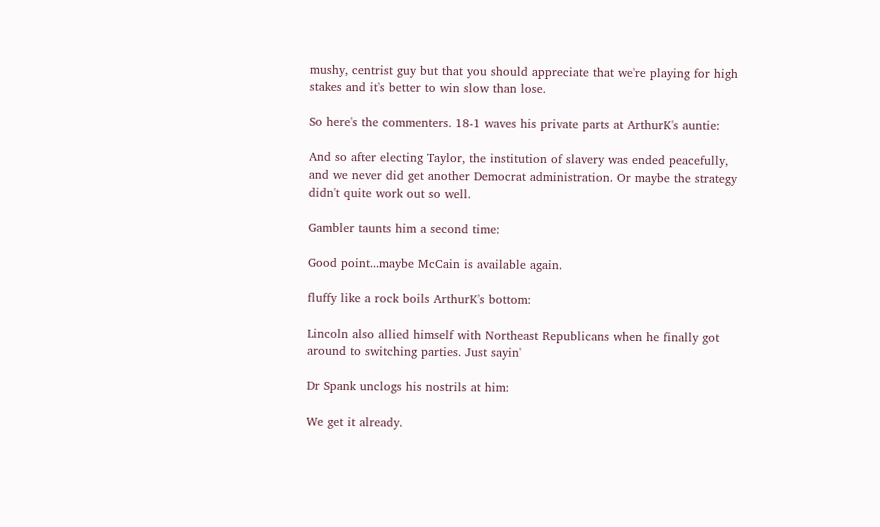mushy, centrist guy but that you should appreciate that we're playing for high stakes and it's better to win slow than lose.

So here's the commenters. 18-1 waves his private parts at ArthurK's auntie:

And so after electing Taylor, the institution of slavery was ended peacefully, and we never did get another Democrat administration. Or maybe the strategy didn't quite work out so well.

Gambler taunts him a second time:

Good point...maybe McCain is available again.

fluffy like a rock boils ArthurK's bottom:

Lincoln also allied himself with Northeast Republicans when he finally got around to switching parties. Just sayin'

Dr Spank unclogs his nostrils at him:

We get it already.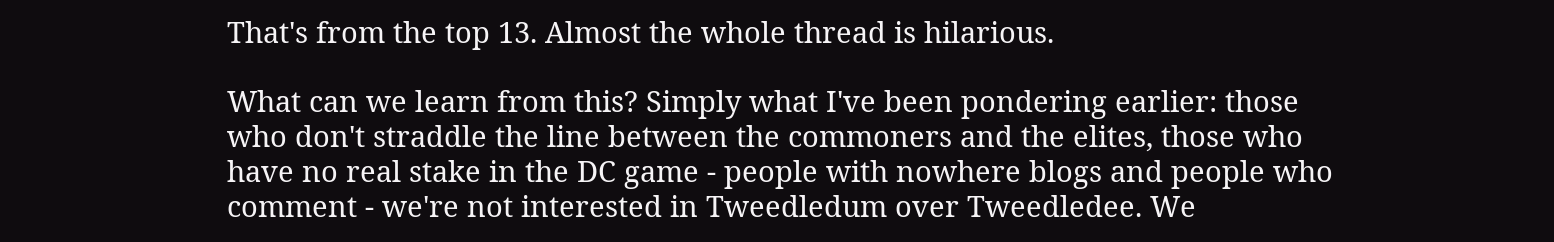That's from the top 13. Almost the whole thread is hilarious.

What can we learn from this? Simply what I've been pondering earlier: those who don't straddle the line between the commoners and the elites, those who have no real stake in the DC game - people with nowhere blogs and people who comment - we're not interested in Tweedledum over Tweedledee. We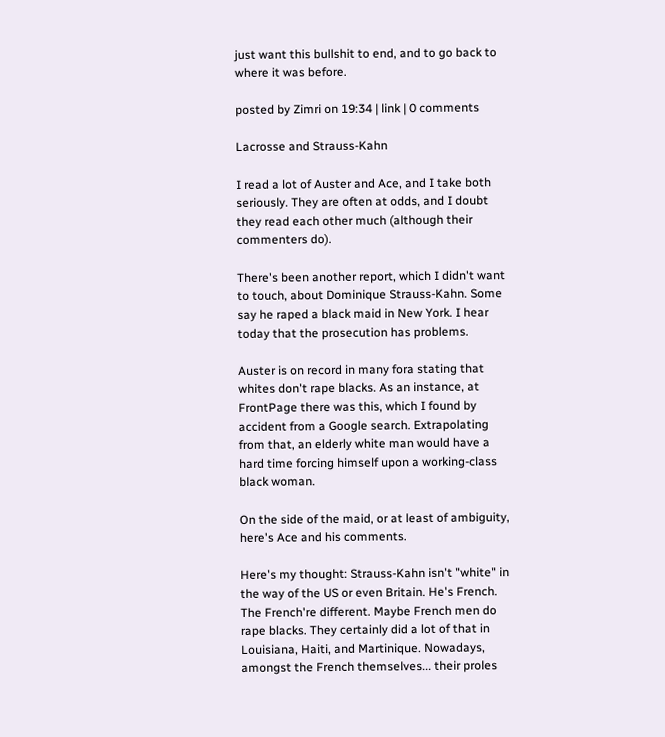just want this bullshit to end, and to go back to where it was before.

posted by Zimri on 19:34 | link | 0 comments

Lacrosse and Strauss-Kahn

I read a lot of Auster and Ace, and I take both seriously. They are often at odds, and I doubt they read each other much (although their commenters do).

There's been another report, which I didn't want to touch, about Dominique Strauss-Kahn. Some say he raped a black maid in New York. I hear today that the prosecution has problems.

Auster is on record in many fora stating that whites don't rape blacks. As an instance, at FrontPage there was this, which I found by accident from a Google search. Extrapolating from that, an elderly white man would have a hard time forcing himself upon a working-class black woman.

On the side of the maid, or at least of ambiguity, here's Ace and his comments.

Here's my thought: Strauss-Kahn isn't "white" in the way of the US or even Britain. He's French. The French're different. Maybe French men do rape blacks. They certainly did a lot of that in Louisiana, Haiti, and Martinique. Nowadays, amongst the French themselves... their proles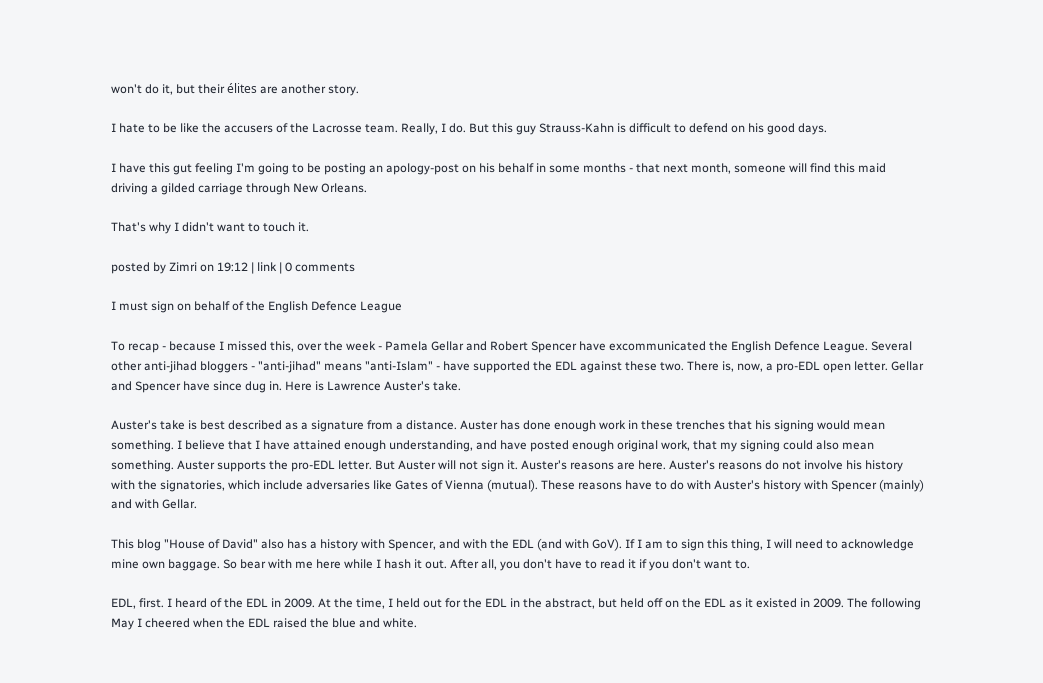won't do it, but their élites are another story.

I hate to be like the accusers of the Lacrosse team. Really, I do. But this guy Strauss-Kahn is difficult to defend on his good days.

I have this gut feeling I'm going to be posting an apology-post on his behalf in some months - that next month, someone will find this maid driving a gilded carriage through New Orleans.

That's why I didn't want to touch it.

posted by Zimri on 19:12 | link | 0 comments

I must sign on behalf of the English Defence League

To recap - because I missed this, over the week - Pamela Gellar and Robert Spencer have excommunicated the English Defence League. Several other anti-jihad bloggers - "anti-jihad" means "anti-Islam" - have supported the EDL against these two. There is, now, a pro-EDL open letter. Gellar and Spencer have since dug in. Here is Lawrence Auster's take.

Auster's take is best described as a signature from a distance. Auster has done enough work in these trenches that his signing would mean something. I believe that I have attained enough understanding, and have posted enough original work, that my signing could also mean something. Auster supports the pro-EDL letter. But Auster will not sign it. Auster's reasons are here. Auster's reasons do not involve his history with the signatories, which include adversaries like Gates of Vienna (mutual). These reasons have to do with Auster's history with Spencer (mainly) and with Gellar.

This blog "House of David" also has a history with Spencer, and with the EDL (and with GoV). If I am to sign this thing, I will need to acknowledge mine own baggage. So bear with me here while I hash it out. After all, you don't have to read it if you don't want to.

EDL, first. I heard of the EDL in 2009. At the time, I held out for the EDL in the abstract, but held off on the EDL as it existed in 2009. The following May I cheered when the EDL raised the blue and white.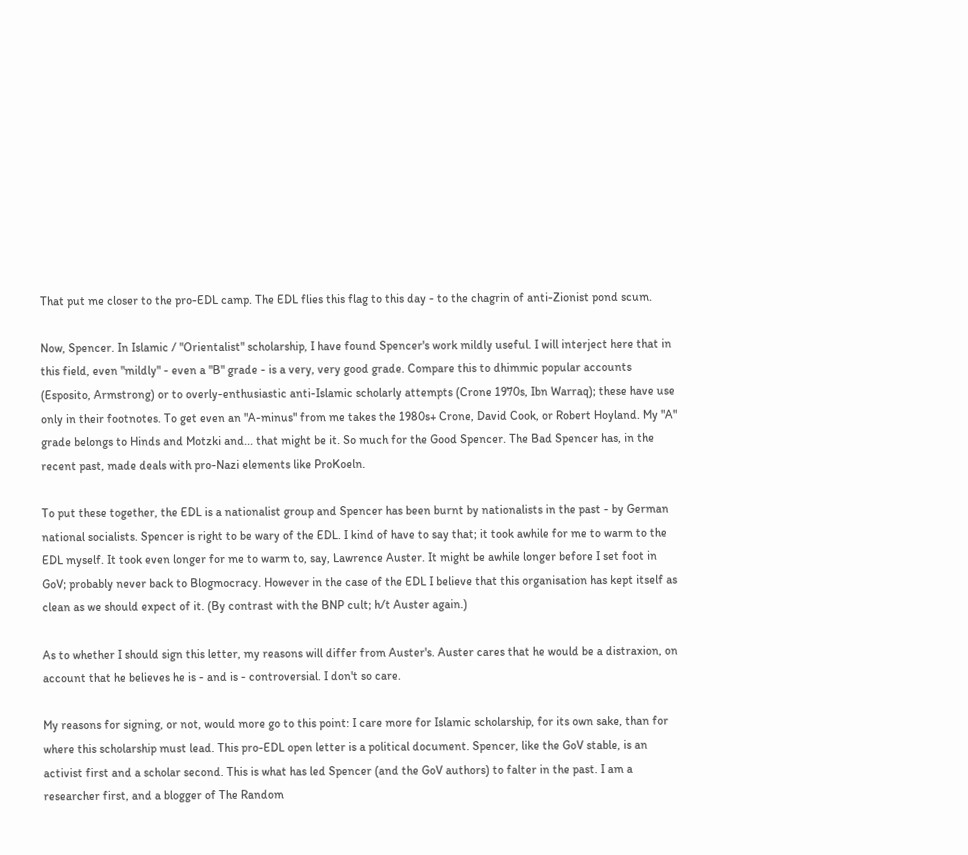That put me closer to the pro-EDL camp. The EDL flies this flag to this day - to the chagrin of anti-Zionist pond scum.

Now, Spencer. In Islamic / "Orientalist" scholarship, I have found Spencer's work mildly useful. I will interject here that in this field, even "mildly" - even a "B" grade - is a very, very good grade. Compare this to dhimmic popular accounts (Esposito, Armstrong) or to overly-enthusiastic anti-Islamic scholarly attempts (Crone 1970s, Ibn Warraq); these have use only in their footnotes. To get even an "A-minus" from me takes the 1980s+ Crone, David Cook, or Robert Hoyland. My "A" grade belongs to Hinds and Motzki and... that might be it. So much for the Good Spencer. The Bad Spencer has, in the recent past, made deals with pro-Nazi elements like ProKoeln.

To put these together, the EDL is a nationalist group and Spencer has been burnt by nationalists in the past - by German national socialists. Spencer is right to be wary of the EDL. I kind of have to say that; it took awhile for me to warm to the EDL myself. It took even longer for me to warm to, say, Lawrence Auster. It might be awhile longer before I set foot in GoV; probably never back to Blogmocracy. However in the case of the EDL I believe that this organisation has kept itself as clean as we should expect of it. (By contrast with the BNP cult; h/t Auster again.)

As to whether I should sign this letter, my reasons will differ from Auster's. Auster cares that he would be a distraxion, on account that he believes he is - and is - controversial. I don't so care.

My reasons for signing, or not, would more go to this point: I care more for Islamic scholarship, for its own sake, than for where this scholarship must lead. This pro-EDL open letter is a political document. Spencer, like the GoV stable, is an activist first and a scholar second. This is what has led Spencer (and the GoV authors) to falter in the past. I am a researcher first, and a blogger of The Random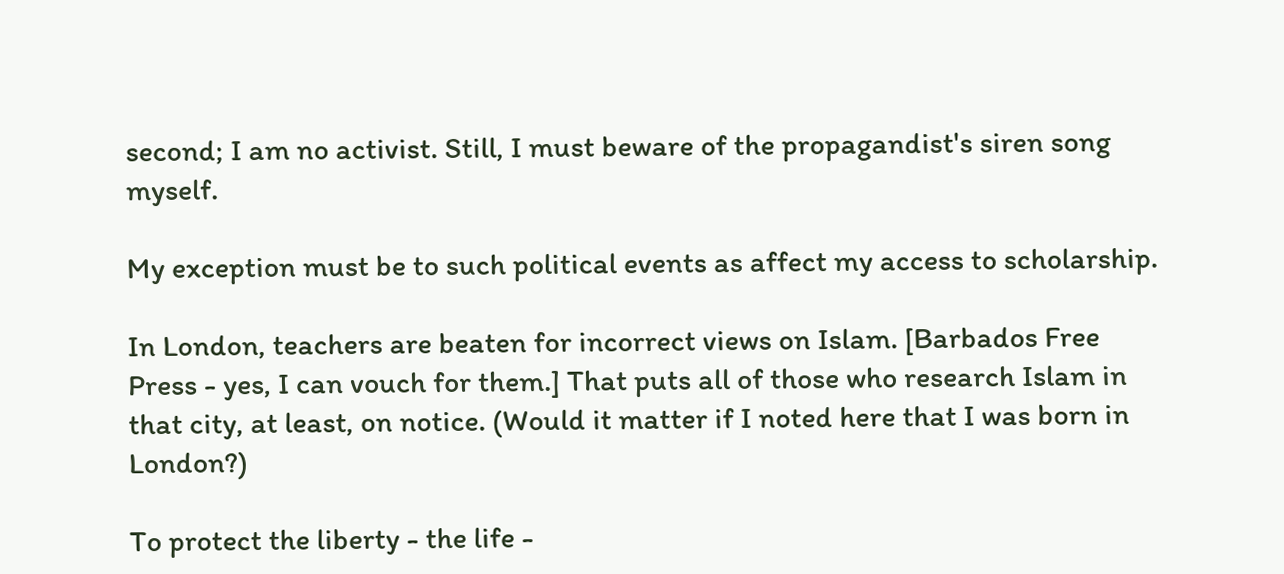second; I am no activist. Still, I must beware of the propagandist's siren song myself.

My exception must be to such political events as affect my access to scholarship.

In London, teachers are beaten for incorrect views on Islam. [Barbados Free Press - yes, I can vouch for them.] That puts all of those who research Islam in that city, at least, on notice. (Would it matter if I noted here that I was born in London?)

To protect the liberty - the life -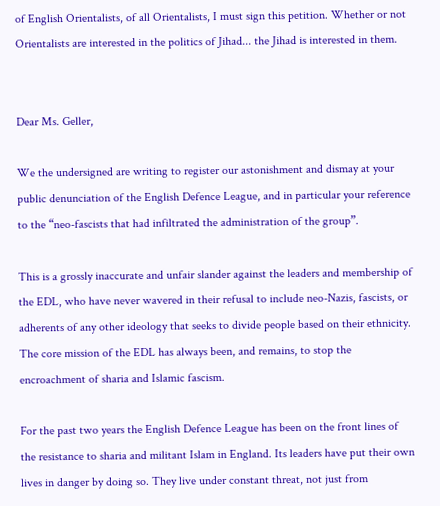of English Orientalists, of all Orientalists, I must sign this petition. Whether or not Orientalists are interested in the politics of Jihad... the Jihad is interested in them.


Dear Ms. Geller,

We the undersigned are writing to register our astonishment and dismay at your public denunciation of the English Defence League, and in particular your reference to the “neo-fascists that had infiltrated the administration of the group”.

This is a grossly inaccurate and unfair slander against the leaders and membership of the EDL, who have never wavered in their refusal to include neo-Nazis, fascists, or adherents of any other ideology that seeks to divide people based on their ethnicity. The core mission of the EDL has always been, and remains, to stop the encroachment of sharia and Islamic fascism.

For the past two years the English Defence League has been on the front lines of the resistance to sharia and militant Islam in England. Its leaders have put their own lives in danger by doing so. They live under constant threat, not just from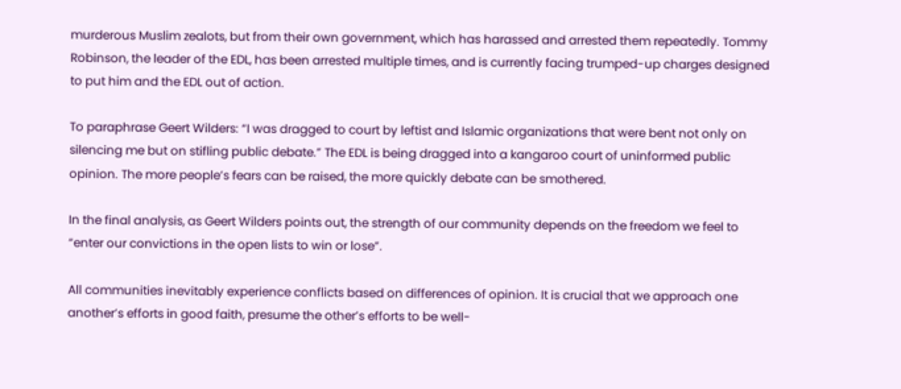murderous Muslim zealots, but from their own government, which has harassed and arrested them repeatedly. Tommy Robinson, the leader of the EDL, has been arrested multiple times, and is currently facing trumped-up charges designed to put him and the EDL out of action.

To paraphrase Geert Wilders: “I was dragged to court by leftist and Islamic organizations that were bent not only on silencing me but on stifling public debate.” The EDL is being dragged into a kangaroo court of uninformed public opinion. The more people’s fears can be raised, the more quickly debate can be smothered.

In the final analysis, as Geert Wilders points out, the strength of our community depends on the freedom we feel to “enter our convictions in the open lists to win or lose”.

All communities inevitably experience conflicts based on differences of opinion. It is crucial that we approach one another’s efforts in good faith, presume the other’s efforts to be well-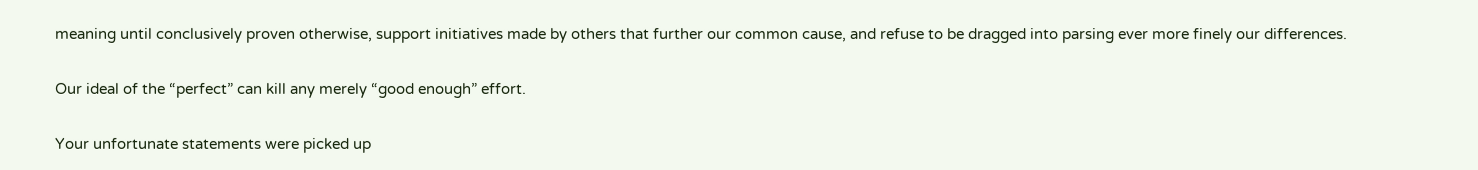meaning until conclusively proven otherwise, support initiatives made by others that further our common cause, and refuse to be dragged into parsing ever more finely our differences.

Our ideal of the “perfect” can kill any merely “good enough” effort.

Your unfortunate statements were picked up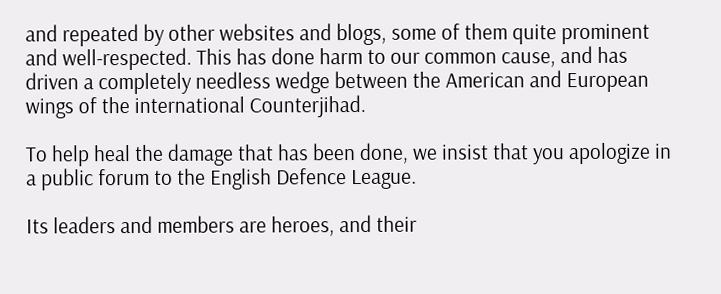and repeated by other websites and blogs, some of them quite prominent and well-respected. This has done harm to our common cause, and has driven a completely needless wedge between the American and European wings of the international Counterjihad.

To help heal the damage that has been done, we insist that you apologize in a public forum to the English Defence League.

Its leaders and members are heroes, and their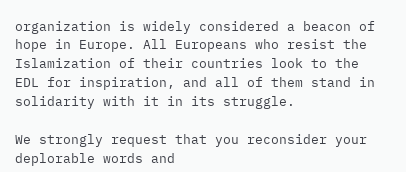organization is widely considered a beacon of hope in Europe. All Europeans who resist the Islamization of their countries look to the EDL for inspiration, and all of them stand in solidarity with it in its struggle.

We strongly request that you reconsider your deplorable words and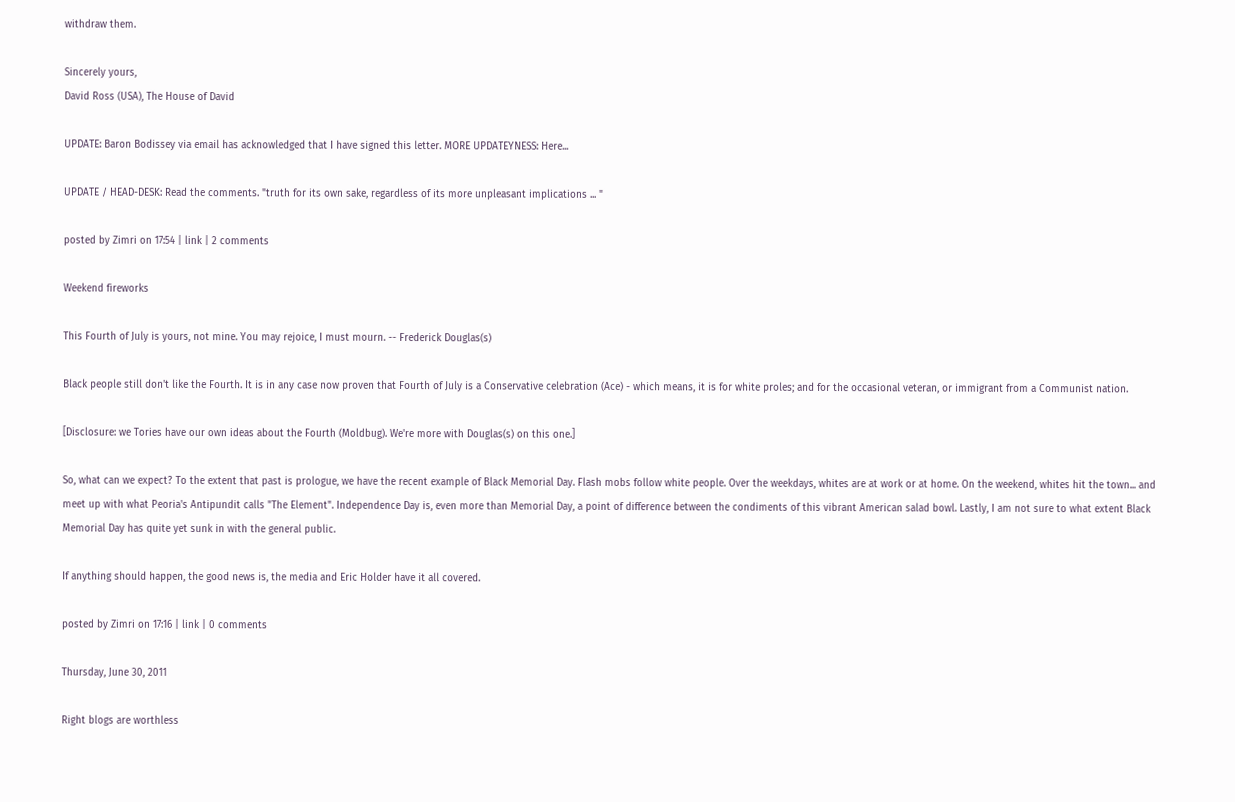withdraw them.

Sincerely yours,
David Ross (USA), The House of David

UPDATE: Baron Bodissey via email has acknowledged that I have signed this letter. MORE UPDATEYNESS: Here...

UPDATE / HEAD-DESK: Read the comments. "truth for its own sake, regardless of its more unpleasant implications ... "

posted by Zimri on 17:54 | link | 2 comments

Weekend fireworks

This Fourth of July is yours, not mine. You may rejoice, I must mourn. -- Frederick Douglas(s)

Black people still don't like the Fourth. It is in any case now proven that Fourth of July is a Conservative celebration (Ace) - which means, it is for white proles; and for the occasional veteran, or immigrant from a Communist nation.

[Disclosure: we Tories have our own ideas about the Fourth (Moldbug). We're more with Douglas(s) on this one.]

So, what can we expect? To the extent that past is prologue, we have the recent example of Black Memorial Day. Flash mobs follow white people. Over the weekdays, whites are at work or at home. On the weekend, whites hit the town... and meet up with what Peoria's Antipundit calls "The Element". Independence Day is, even more than Memorial Day, a point of difference between the condiments of this vibrant American salad bowl. Lastly, I am not sure to what extent Black Memorial Day has quite yet sunk in with the general public.

If anything should happen, the good news is, the media and Eric Holder have it all covered.

posted by Zimri on 17:16 | link | 0 comments

Thursday, June 30, 2011

Right blogs are worthless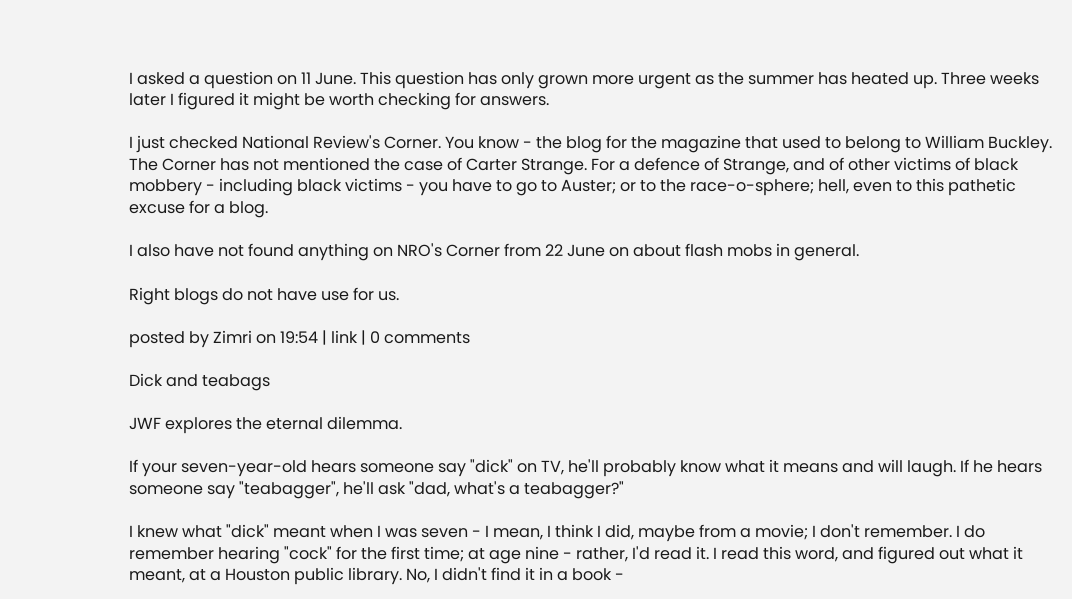I asked a question on 11 June. This question has only grown more urgent as the summer has heated up. Three weeks later I figured it might be worth checking for answers.

I just checked National Review's Corner. You know - the blog for the magazine that used to belong to William Buckley. The Corner has not mentioned the case of Carter Strange. For a defence of Strange, and of other victims of black mobbery - including black victims - you have to go to Auster; or to the race-o-sphere; hell, even to this pathetic excuse for a blog.

I also have not found anything on NRO's Corner from 22 June on about flash mobs in general.

Right blogs do not have use for us.

posted by Zimri on 19:54 | link | 0 comments

Dick and teabags

JWF explores the eternal dilemma.

If your seven-year-old hears someone say "dick" on TV, he'll probably know what it means and will laugh. If he hears someone say "teabagger", he'll ask "dad, what's a teabagger?"

I knew what "dick" meant when I was seven - I mean, I think I did, maybe from a movie; I don't remember. I do remember hearing "cock" for the first time; at age nine - rather, I'd read it. I read this word, and figured out what it meant, at a Houston public library. No, I didn't find it in a book -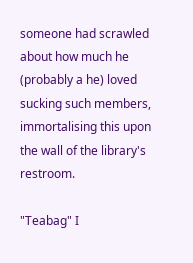someone had scrawled about how much he (probably a he) loved sucking such members, immortalising this upon the wall of the library's restroom.

"Teabag" I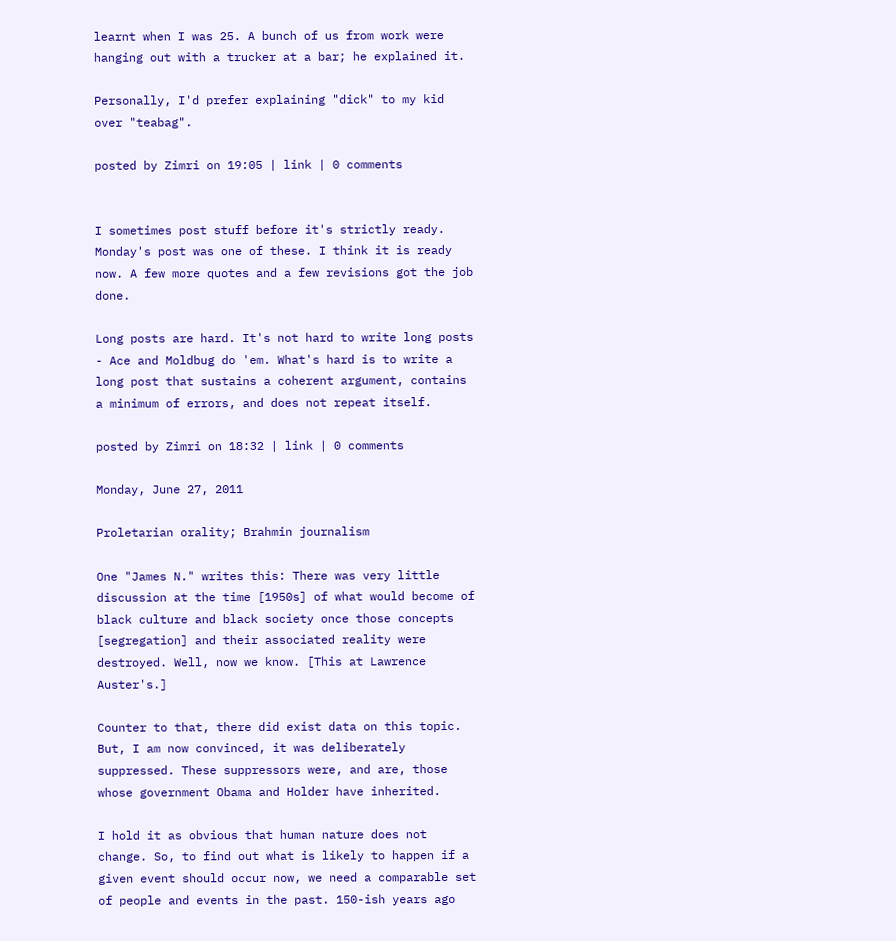learnt when I was 25. A bunch of us from work were hanging out with a trucker at a bar; he explained it.

Personally, I'd prefer explaining "dick" to my kid over "teabag".

posted by Zimri on 19:05 | link | 0 comments


I sometimes post stuff before it's strictly ready. Monday's post was one of these. I think it is ready now. A few more quotes and a few revisions got the job done.

Long posts are hard. It's not hard to write long posts - Ace and Moldbug do 'em. What's hard is to write a long post that sustains a coherent argument, contains a minimum of errors, and does not repeat itself.

posted by Zimri on 18:32 | link | 0 comments

Monday, June 27, 2011

Proletarian orality; Brahmin journalism

One "James N." writes this: There was very little discussion at the time [1950s] of what would become of black culture and black society once those concepts [segregation] and their associated reality were destroyed. Well, now we know. [This at Lawrence Auster's.]

Counter to that, there did exist data on this topic. But, I am now convinced, it was deliberately suppressed. These suppressors were, and are, those whose government Obama and Holder have inherited.

I hold it as obvious that human nature does not change. So, to find out what is likely to happen if a given event should occur now, we need a comparable set of people and events in the past. 150-ish years ago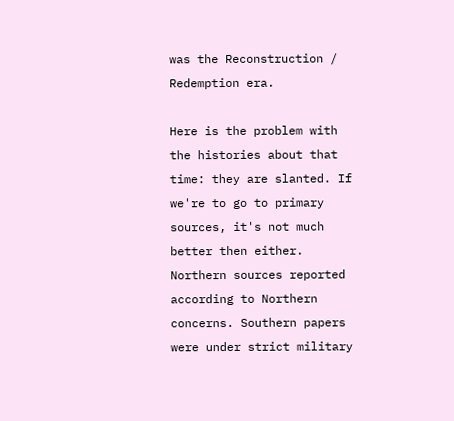was the Reconstruction / Redemption era.

Here is the problem with the histories about that time: they are slanted. If we're to go to primary sources, it's not much better then either. Northern sources reported according to Northern concerns. Southern papers were under strict military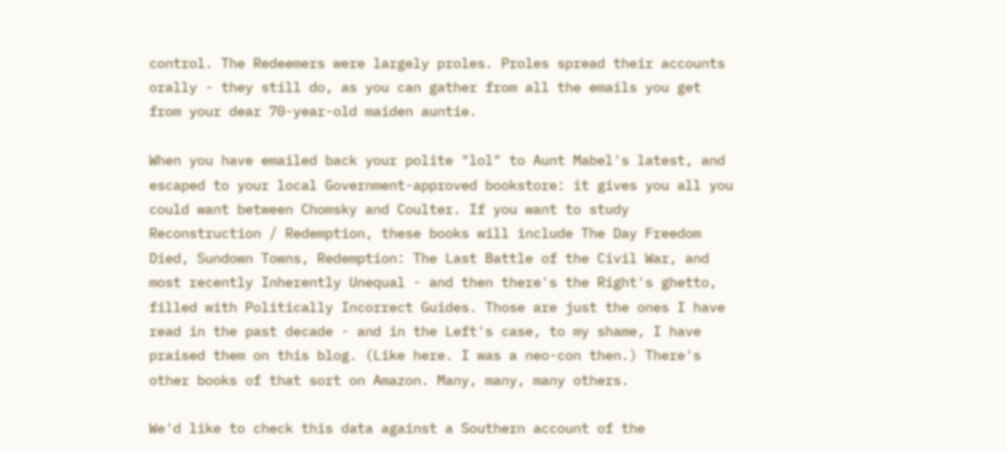control. The Redeemers were largely proles. Proles spread their accounts orally - they still do, as you can gather from all the emails you get from your dear 70-year-old maiden auntie.

When you have emailed back your polite "lol" to Aunt Mabel's latest, and escaped to your local Government-approved bookstore: it gives you all you could want between Chomsky and Coulter. If you want to study Reconstruction / Redemption, these books will include The Day Freedom Died, Sundown Towns, Redemption: The Last Battle of the Civil War, and most recently Inherently Unequal - and then there's the Right's ghetto, filled with Politically Incorrect Guides. Those are just the ones I have read in the past decade - and in the Left's case, to my shame, I have praised them on this blog. (Like here. I was a neo-con then.) There's other books of that sort on Amazon. Many, many, many others.

We'd like to check this data against a Southern account of the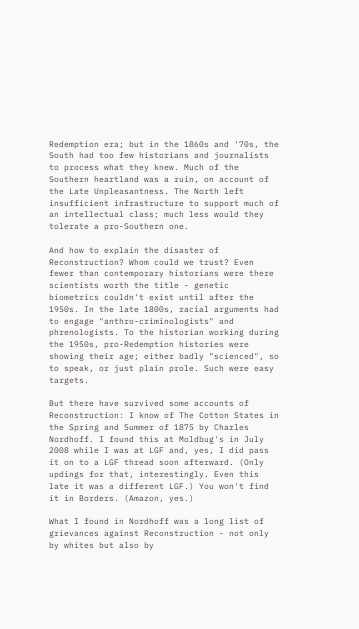Redemption era; but in the 1860s and '70s, the South had too few historians and journalists to process what they knew. Much of the Southern heartland was a ruin, on account of the Late Unpleasantness. The North left insufficient infrastructure to support much of an intellectual class; much less would they tolerate a pro-Southern one.

And how to explain the disaster of Reconstruction? Whom could we trust? Even fewer than contemporary historians were there scientists worth the title - genetic biometrics couldn't exist until after the 1950s. In the late 1800s, racial arguments had to engage "anthro-criminologists" and phrenologists. To the historian working during the 1950s, pro-Redemption histories were showing their age; either badly "scienced", so to speak, or just plain prole. Such were easy targets.

But there have survived some accounts of Reconstruction: I know of The Cotton States in the Spring and Summer of 1875 by Charles Nordhoff. I found this at Moldbug's in July 2008 while I was at LGF and, yes, I did pass it on to a LGF thread soon afterward. (Only updings for that, interestingly. Even this late it was a different LGF.) You won't find it in Borders. (Amazon, yes.)

What I found in Nordhoff was a long list of grievances against Reconstruction - not only by whites but also by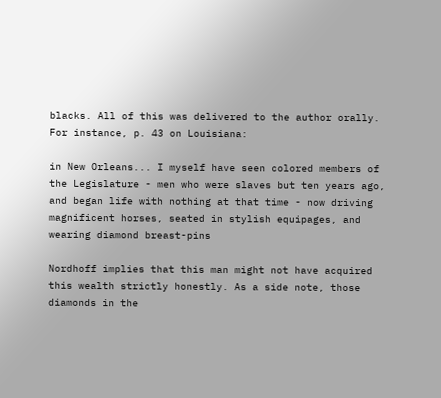blacks. All of this was delivered to the author orally. For instance, p. 43 on Louisiana:

in New Orleans... I myself have seen colored members of the Legislature - men who were slaves but ten years ago, and began life with nothing at that time - now driving magnificent horses, seated in stylish equipages, and wearing diamond breast-pins

Nordhoff implies that this man might not have acquired this wealth strictly honestly. As a side note, those diamonds in the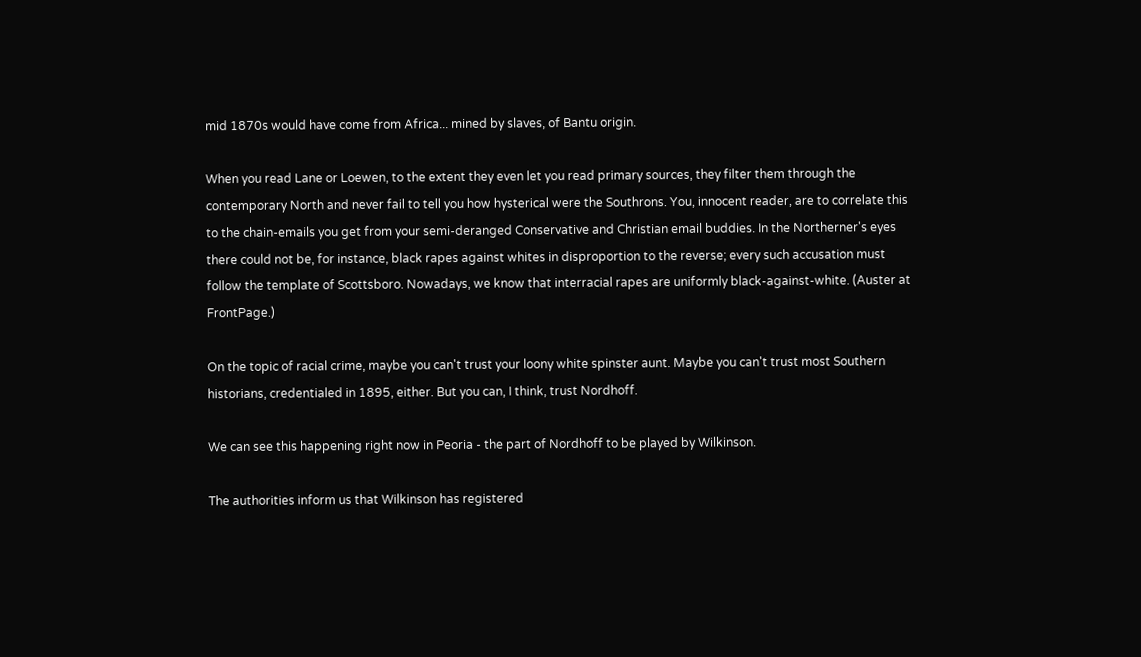mid 1870s would have come from Africa... mined by slaves, of Bantu origin.

When you read Lane or Loewen, to the extent they even let you read primary sources, they filter them through the contemporary North and never fail to tell you how hysterical were the Southrons. You, innocent reader, are to correlate this to the chain-emails you get from your semi-deranged Conservative and Christian email buddies. In the Northerner's eyes there could not be, for instance, black rapes against whites in disproportion to the reverse; every such accusation must follow the template of Scottsboro. Nowadays, we know that interracial rapes are uniformly black-against-white. (Auster at FrontPage.)

On the topic of racial crime, maybe you can't trust your loony white spinster aunt. Maybe you can't trust most Southern historians, credentialed in 1895, either. But you can, I think, trust Nordhoff.

We can see this happening right now in Peoria - the part of Nordhoff to be played by Wilkinson.

The authorities inform us that Wilkinson has registered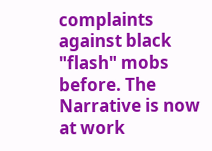complaints against black "flash" mobs before. The Narrative is now at work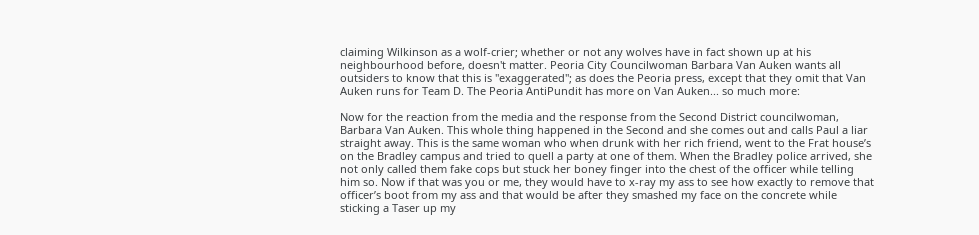claiming Wilkinson as a wolf-crier; whether or not any wolves have in fact shown up at his neighbourhood before, doesn't matter. Peoria City Councilwoman Barbara Van Auken wants all outsiders to know that this is "exaggerated"; as does the Peoria press, except that they omit that Van Auken runs for Team D. The Peoria AntiPundit has more on Van Auken... so much more:

Now for the reaction from the media and the response from the Second District councilwoman, Barbara Van Auken. This whole thing happened in the Second and she comes out and calls Paul a liar straight away. This is the same woman who when drunk with her rich friend, went to the Frat house’s on the Bradley campus and tried to quell a party at one of them. When the Bradley police arrived, she not only called them fake cops but stuck her boney finger into the chest of the officer while telling him so. Now if that was you or me, they would have to x-ray my ass to see how exactly to remove that officer’s boot from my ass and that would be after they smashed my face on the concrete while sticking a Taser up my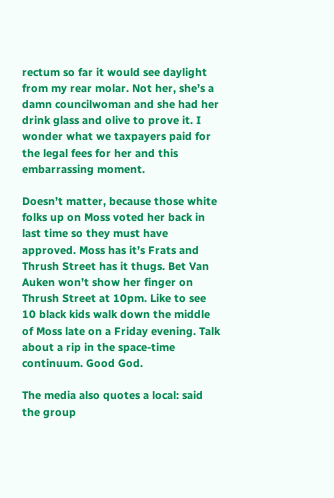rectum so far it would see daylight from my rear molar. Not her, she’s a damn councilwoman and she had her drink glass and olive to prove it. I wonder what we taxpayers paid for the legal fees for her and this embarrassing moment.

Doesn’t matter, because those white folks up on Moss voted her back in last time so they must have approved. Moss has it’s Frats and Thrush Street has it thugs. Bet Van Auken won’t show her finger on Thrush Street at 10pm. Like to see 10 black kids walk down the middle of Moss late on a Friday evening. Talk about a rip in the space-time continuum. Good God.

The media also quotes a local: said the group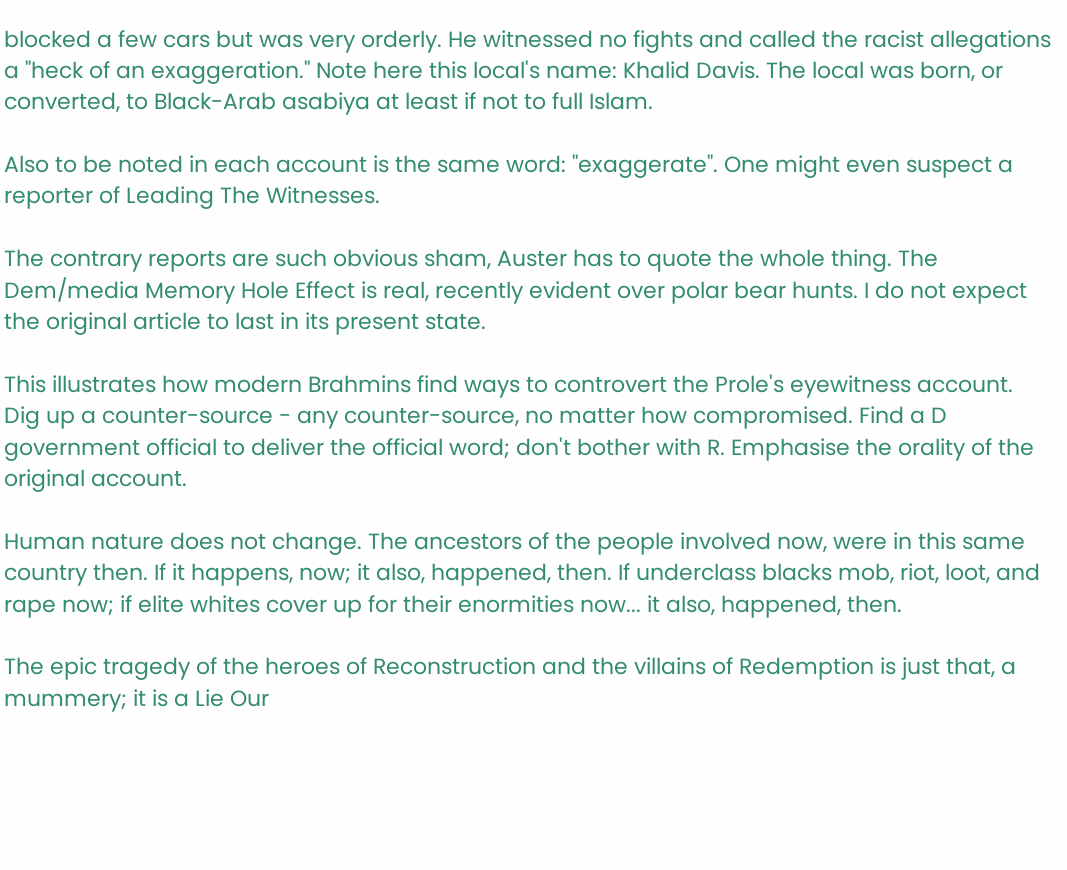blocked a few cars but was very orderly. He witnessed no fights and called the racist allegations a "heck of an exaggeration." Note here this local's name: Khalid Davis. The local was born, or converted, to Black-Arab asabiya at least if not to full Islam.

Also to be noted in each account is the same word: "exaggerate". One might even suspect a reporter of Leading The Witnesses.

The contrary reports are such obvious sham, Auster has to quote the whole thing. The Dem/media Memory Hole Effect is real, recently evident over polar bear hunts. I do not expect the original article to last in its present state.

This illustrates how modern Brahmins find ways to controvert the Prole's eyewitness account. Dig up a counter-source - any counter-source, no matter how compromised. Find a D government official to deliver the official word; don't bother with R. Emphasise the orality of the original account.

Human nature does not change. The ancestors of the people involved now, were in this same country then. If it happens, now; it also, happened, then. If underclass blacks mob, riot, loot, and rape now; if elite whites cover up for their enormities now... it also, happened, then.

The epic tragedy of the heroes of Reconstruction and the villains of Redemption is just that, a mummery; it is a Lie Our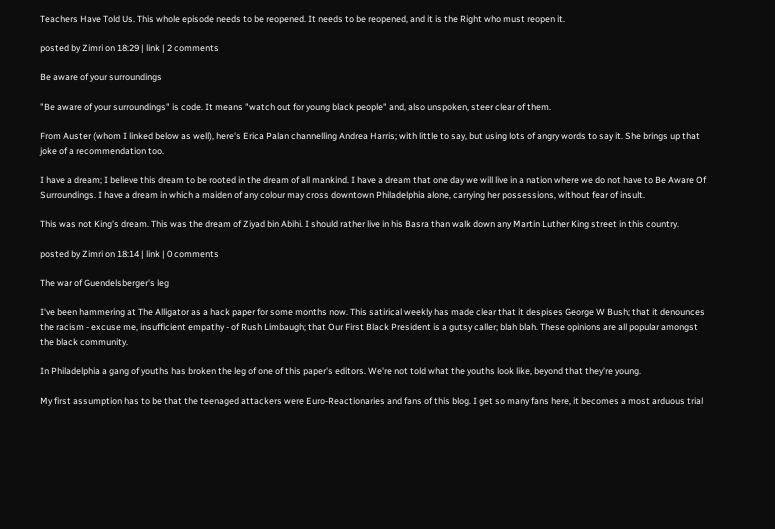Teachers Have Told Us. This whole episode needs to be reopened. It needs to be reopened, and it is the Right who must reopen it.

posted by Zimri on 18:29 | link | 2 comments

Be aware of your surroundings

"Be aware of your surroundings" is code. It means "watch out for young black people" and, also unspoken, steer clear of them.

From Auster (whom I linked below as well), here's Erica Palan channelling Andrea Harris; with little to say, but using lots of angry words to say it. She brings up that joke of a recommendation too.

I have a dream; I believe this dream to be rooted in the dream of all mankind. I have a dream that one day we will live in a nation where we do not have to Be Aware Of Surroundings. I have a dream in which a maiden of any colour may cross downtown Philadelphia alone, carrying her possessions, without fear of insult.

This was not King's dream. This was the dream of Ziyad bin Abihi. I should rather live in his Basra than walk down any Martin Luther King street in this country.

posted by Zimri on 18:14 | link | 0 comments

The war of Guendelsberger's leg

I've been hammering at The Alligator as a hack paper for some months now. This satirical weekly has made clear that it despises George W Bush; that it denounces the racism - excuse me, insufficient empathy - of Rush Limbaugh; that Our First Black President is a gutsy caller; blah blah. These opinions are all popular amongst the black community.

In Philadelphia a gang of youths has broken the leg of one of this paper's editors. We're not told what the youths look like, beyond that they're young.

My first assumption has to be that the teenaged attackers were Euro-Reactionaries and fans of this blog. I get so many fans here, it becomes a most arduous trial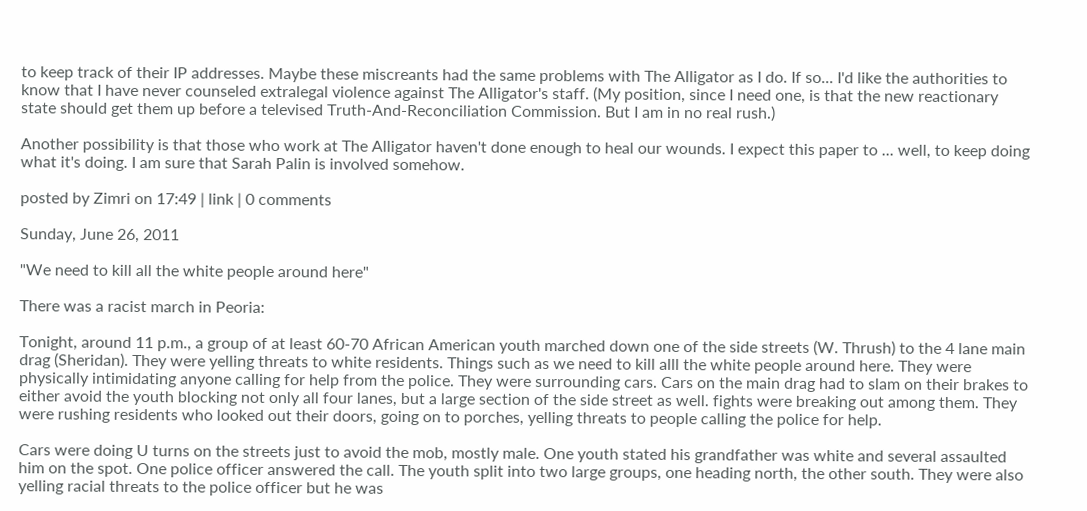to keep track of their IP addresses. Maybe these miscreants had the same problems with The Alligator as I do. If so... I'd like the authorities to know that I have never counseled extralegal violence against The Alligator's staff. (My position, since I need one, is that the new reactionary state should get them up before a televised Truth-And-Reconciliation Commission. But I am in no real rush.)

Another possibility is that those who work at The Alligator haven't done enough to heal our wounds. I expect this paper to ... well, to keep doing what it's doing. I am sure that Sarah Palin is involved somehow.

posted by Zimri on 17:49 | link | 0 comments

Sunday, June 26, 2011

"We need to kill all the white people around here"

There was a racist march in Peoria:

Tonight, around 11 p.m., a group of at least 60-70 African American youth marched down one of the side streets (W. Thrush) to the 4 lane main drag (Sheridan). They were yelling threats to white residents. Things such as we need to kill alll the white people around here. They were physically intimidating anyone calling for help from the police. They were surrounding cars. Cars on the main drag had to slam on their brakes to either avoid the youth blocking not only all four lanes, but a large section of the side street as well. fights were breaking out among them. They were rushing residents who looked out their doors, going on to porches, yelling threats to people calling the police for help.

Cars were doing U turns on the streets just to avoid the mob, mostly male. One youth stated his grandfather was white and several assaulted him on the spot. One police officer answered the call. The youth split into two large groups, one heading north, the other south. They were also yelling racial threats to the police officer but he was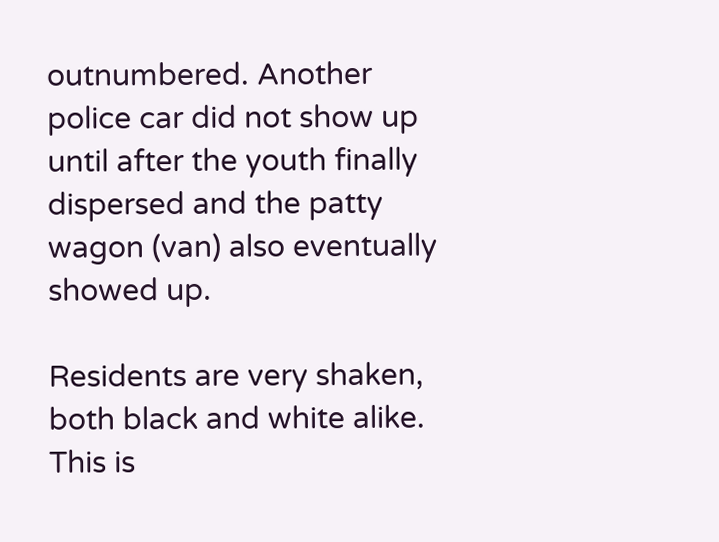outnumbered. Another police car did not show up until after the youth finally dispersed and the patty wagon (van) also eventually showed up.

Residents are very shaken, both black and white alike. This is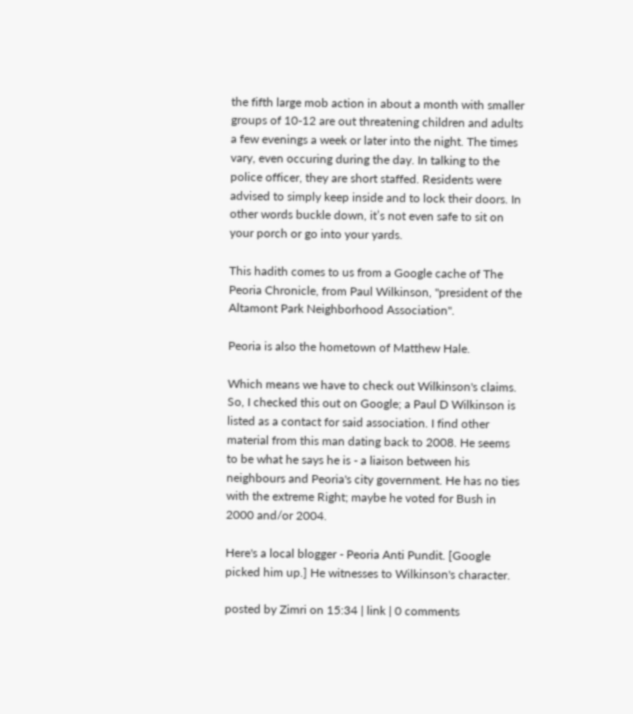the fifth large mob action in about a month with smaller groups of 10-12 are out threatening children and adults a few evenings a week or later into the night. The times vary, even occuring during the day. In talking to the police officer, they are short staffed. Residents were advised to simply keep inside and to lock their doors. In other words buckle down, it’s not even safe to sit on your porch or go into your yards.

This hadith comes to us from a Google cache of The Peoria Chronicle, from Paul Wilkinson, "president of the Altamont Park Neighborhood Association".

Peoria is also the hometown of Matthew Hale.

Which means we have to check out Wilkinson's claims. So, I checked this out on Google; a Paul D Wilkinson is listed as a contact for said association. I find other material from this man dating back to 2008. He seems to be what he says he is - a liaison between his neighbours and Peoria's city government. He has no ties with the extreme Right; maybe he voted for Bush in 2000 and/or 2004.

Here's a local blogger - Peoria Anti Pundit. [Google picked him up.] He witnesses to Wilkinson's character.

posted by Zimri on 15:34 | link | 0 comments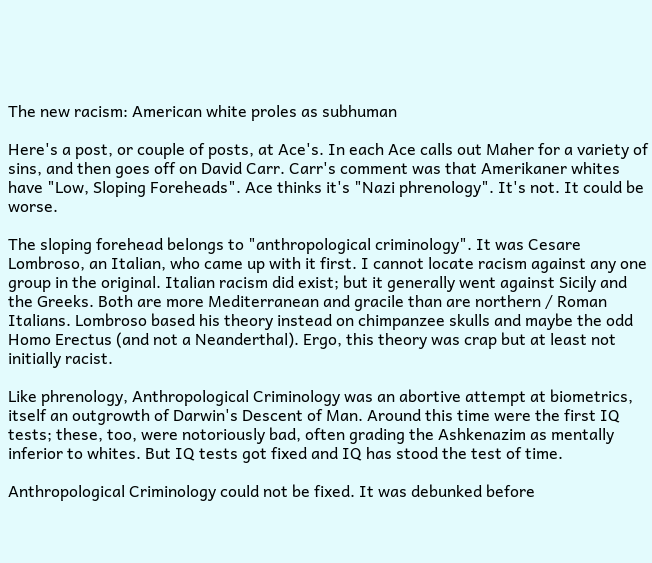The new racism: American white proles as subhuman

Here's a post, or couple of posts, at Ace's. In each Ace calls out Maher for a variety of sins, and then goes off on David Carr. Carr's comment was that Amerikaner whites have "Low, Sloping Foreheads". Ace thinks it's "Nazi phrenology". It's not. It could be worse.

The sloping forehead belongs to "anthropological criminology". It was Cesare Lombroso, an Italian, who came up with it first. I cannot locate racism against any one group in the original. Italian racism did exist; but it generally went against Sicily and the Greeks. Both are more Mediterranean and gracile than are northern / Roman Italians. Lombroso based his theory instead on chimpanzee skulls and maybe the odd Homo Erectus (and not a Neanderthal). Ergo, this theory was crap but at least not initially racist.

Like phrenology, Anthropological Criminology was an abortive attempt at biometrics, itself an outgrowth of Darwin's Descent of Man. Around this time were the first IQ tests; these, too, were notoriously bad, often grading the Ashkenazim as mentally inferior to whites. But IQ tests got fixed and IQ has stood the test of time.

Anthropological Criminology could not be fixed. It was debunked before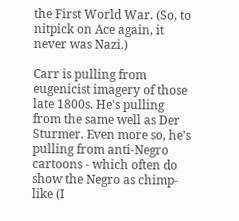the First World War. (So, to nitpick on Ace again, it never was Nazi.)

Carr is pulling from eugenicist imagery of those late 1800s. He's pulling from the same well as Der Sturmer. Even more so, he's pulling from anti-Negro cartoons - which often do show the Negro as chimp-like (I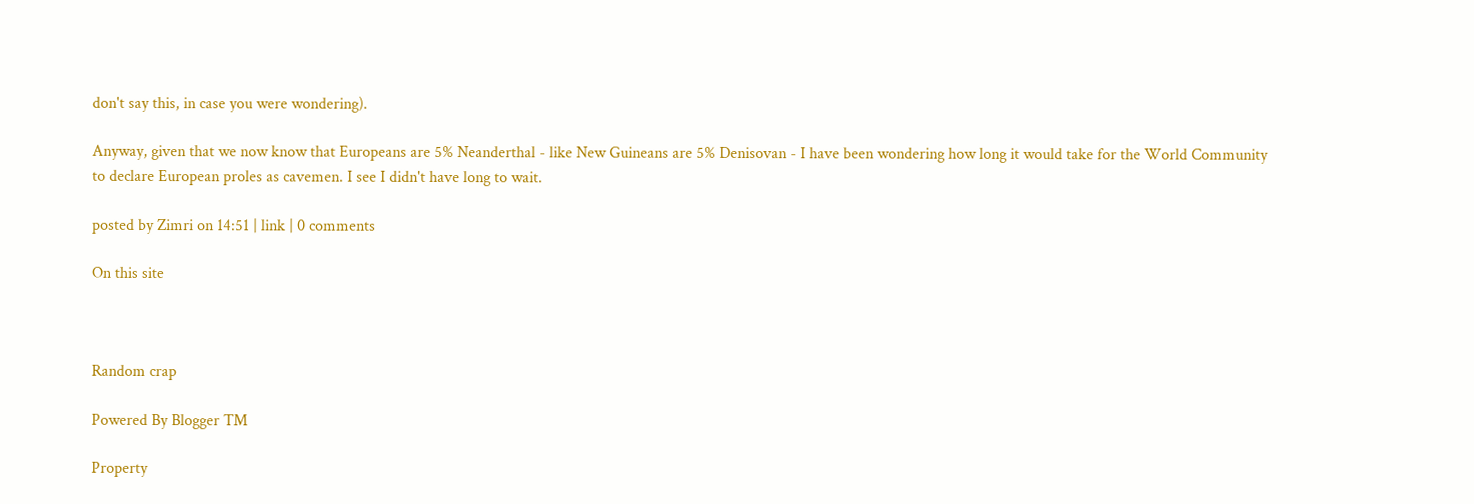don't say this, in case you were wondering).

Anyway, given that we now know that Europeans are 5% Neanderthal - like New Guineans are 5% Denisovan - I have been wondering how long it would take for the World Community to declare European proles as cavemen. I see I didn't have long to wait.

posted by Zimri on 14:51 | link | 0 comments

On this site



Random crap

Powered By Blogger TM

Property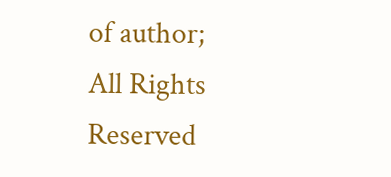of author; All Rights Reserved